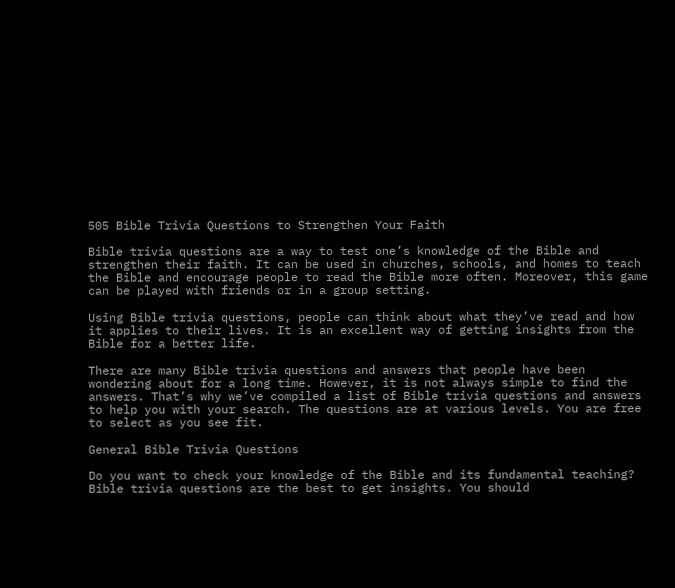505 Bible Trivia Questions to Strengthen Your Faith

Bible trivia questions are a way to test one’s knowledge of the Bible and strengthen their faith. It can be used in churches, schools, and homes to teach the Bible and encourage people to read the Bible more often. Moreover, this game can be played with friends or in a group setting.

Using Bible trivia questions, people can think about what they’ve read and how it applies to their lives. It is an excellent way of getting insights from the Bible for a better life.

There are many Bible trivia questions and answers that people have been wondering about for a long time. However, it is not always simple to find the answers. That’s why we’ve compiled a list of Bible trivia questions and answers to help you with your search. The questions are at various levels. You are free to select as you see fit.

General Bible Trivia Questions

Do you want to check your knowledge of the Bible and its fundamental teaching? Bible trivia questions are the best to get insights. You should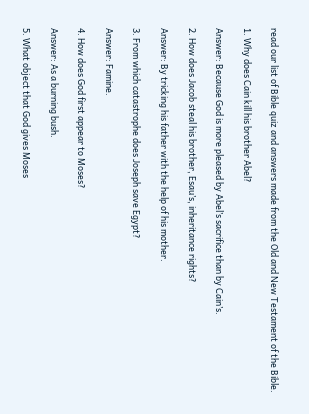read our list of Bible quiz and answers made from the Old and New Testament of the Bible.

1. Why does Cain kill his brother Abel?

Answer: Because God is more pleased by Abel’s sacrifice than by Cain’s.

2. How does Jacob steal his brother, Esau’s, inheritance rights?

Answer: By tricking his father with the help of his mother.

3. From which catastrophe does Joseph save Egypt?

Answer: Famine.

4. How does God first appear to Moses?

Answer: As a burning bush.

5. What object that God gives Moses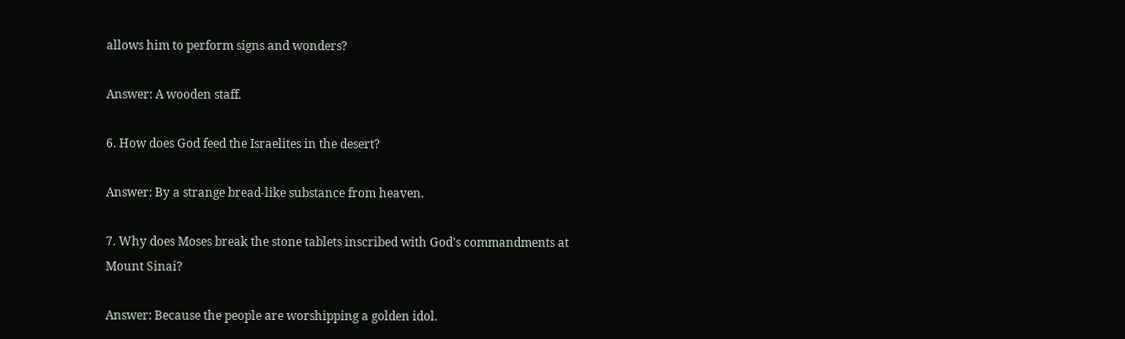allows him to perform signs and wonders?

Answer: A wooden staff.

6. How does God feed the Israelites in the desert?

Answer: By a strange bread-like substance from heaven.

7. Why does Moses break the stone tablets inscribed with God’s commandments at Mount Sinai?

Answer: Because the people are worshipping a golden idol.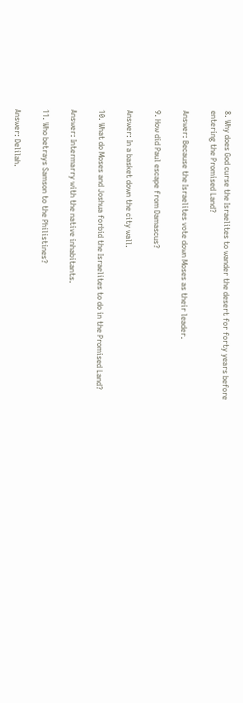8. Why does God curse the Israelites to wander the desert for forty years before entering the Promised Land?

Answer: Because the Israelites vote down Moses as their leader.

9. How did Paul escape from Damascus?

Answer: In a basket down the city wall.

10. What do Moses and Joshua forbid the Israelites to do in the Promised Land?

Answer: Intermarry with the native inhabitants.

11. Who betrays Samson to the Philistines?

Answer: Delilah.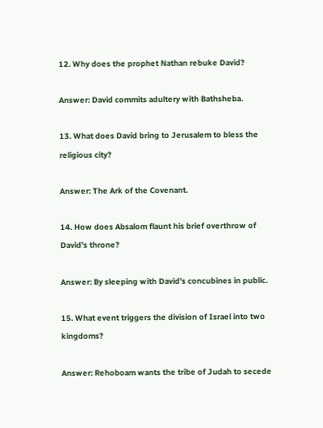12. Why does the prophet Nathan rebuke David?

Answer: David commits adultery with Bathsheba.

13. What does David bring to Jerusalem to bless the religious city?

Answer: The Ark of the Covenant.

14. How does Absalom flaunt his brief overthrow of David’s throne?

Answer: By sleeping with David’s concubines in public.

15. What event triggers the division of Israel into two kingdoms?

Answer: Rehoboam wants the tribe of Judah to secede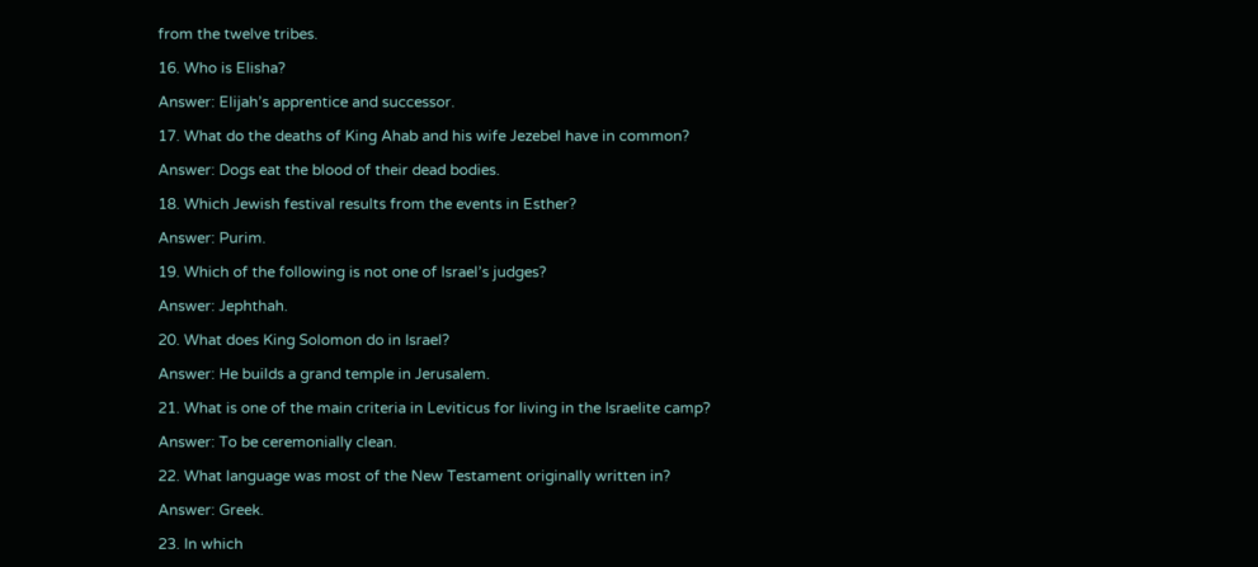from the twelve tribes.

16. Who is Elisha?

Answer: Elijah’s apprentice and successor.

17. What do the deaths of King Ahab and his wife Jezebel have in common?

Answer: Dogs eat the blood of their dead bodies.

18. Which Jewish festival results from the events in Esther?

Answer: Purim.

19. Which of the following is not one of Israel’s judges?

Answer: Jephthah.

20. What does King Solomon do in Israel?

Answer: He builds a grand temple in Jerusalem.

21. What is one of the main criteria in Leviticus for living in the Israelite camp?

Answer: To be ceremonially clean.

22. What language was most of the New Testament originally written in?

Answer: Greek.

23. In which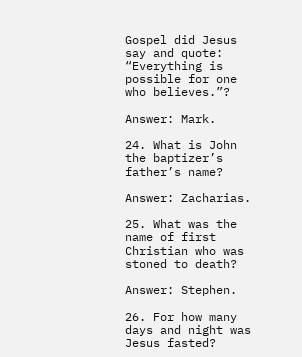Gospel did Jesus say and quote: “Everything is possible for one who believes.”?

Answer: Mark.

24. What is John the baptizer’s father’s name?

Answer: Zacharias.

25. What was the name of first Christian who was stoned to death?

Answer: Stephen.

26. For how many days and night was Jesus fasted?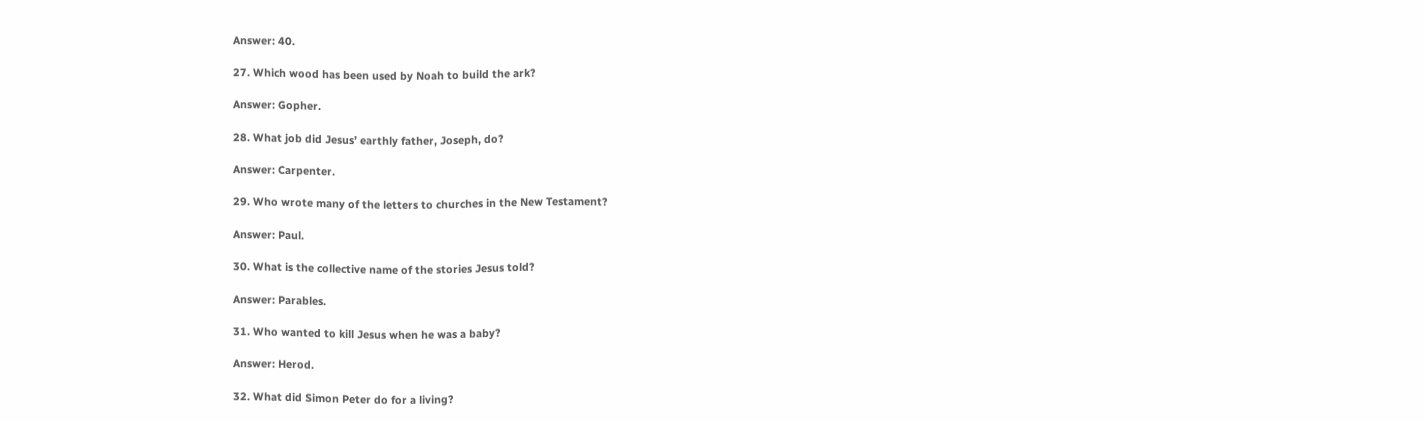Answer: 40.

27. Which wood has been used by Noah to build the ark?

Answer: Gopher.

28. What job did Jesus’ earthly father, Joseph, do?

Answer: Carpenter.

29. Who wrote many of the letters to churches in the New Testament?

Answer: Paul.

30. What is the collective name of the stories Jesus told?

Answer: Parables.

31. Who wanted to kill Jesus when he was a baby?

Answer: Herod.

32. What did Simon Peter do for a living?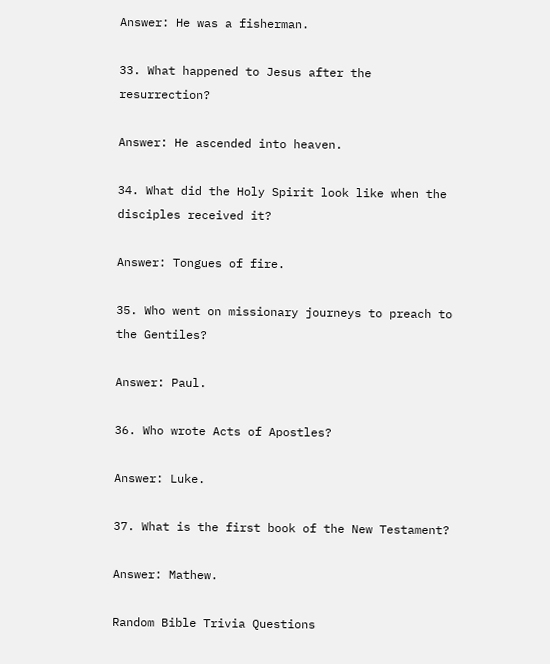Answer: He was a fisherman.

33. What happened to Jesus after the resurrection?

Answer: He ascended into heaven.

34. What did the Holy Spirit look like when the disciples received it?

Answer: Tongues of fire.

35. Who went on missionary journeys to preach to the Gentiles?

Answer: Paul.

36. Who wrote Acts of Apostles?

Answer: Luke.

37. What is the first book of the New Testament?

Answer: Mathew.

Random Bible Trivia Questions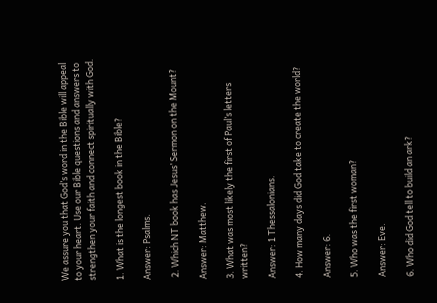We assure you that God’s word in the Bible will appeal to your heart. Use our Bible questions and answers to strengthen your faith and connect spiritually with God.

1. What is the longest book in the Bible?

Answer: Psalms.

 2. Which NT book has Jesus’ Sermon on the Mount?

Answer: Matthew.

3. What was most likely the first of Paul’s letters written?

Answer: 1 Thessalonians.

4. How many days did God take to create the world?

Answer: 6.

5. Who was the first woman?

Answer: Eve.

6. Who did God tell to build an ark?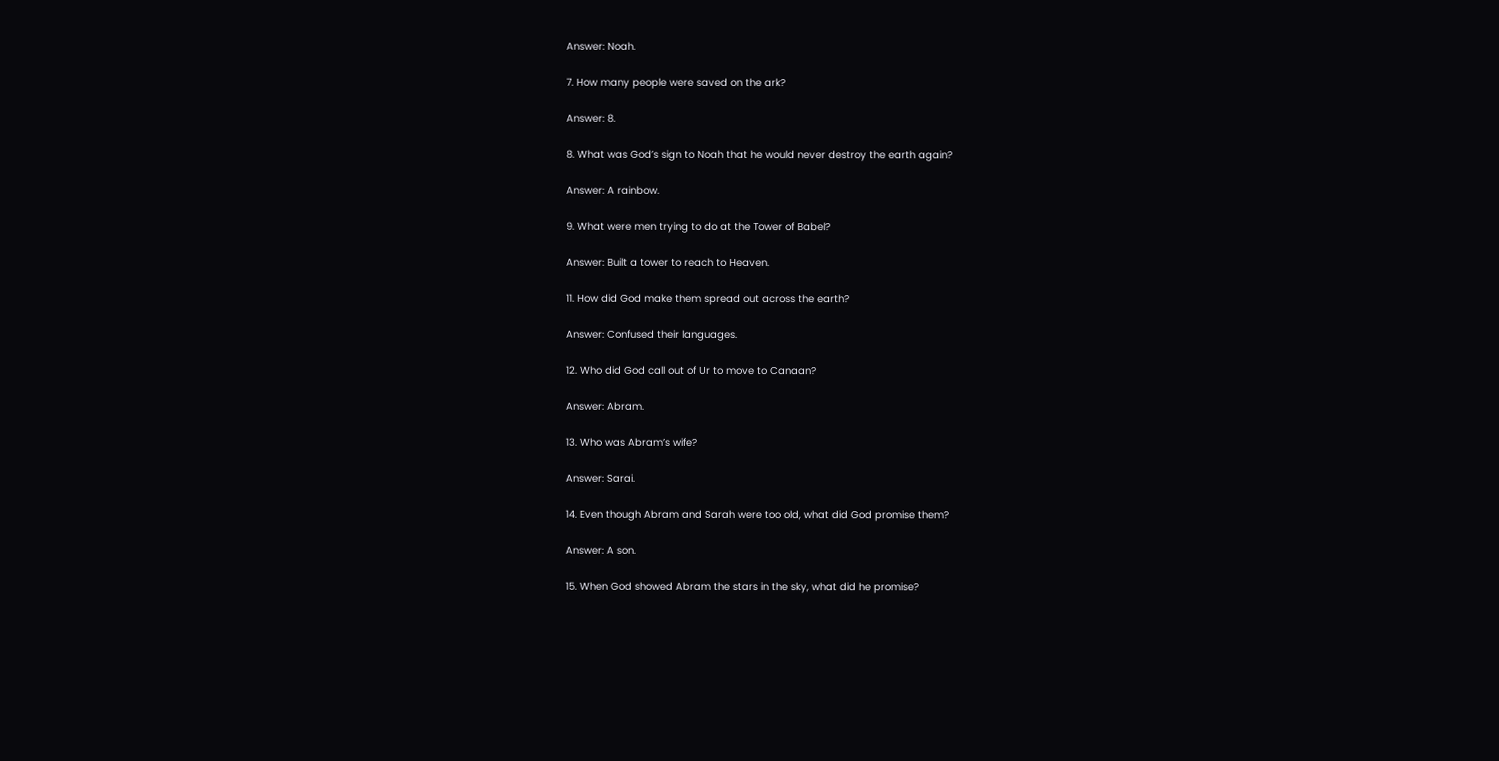Answer: Noah.

7. How many people were saved on the ark?

Answer: 8.

8. What was God’s sign to Noah that he would never destroy the earth again?

Answer: A rainbow.

9. What were men trying to do at the Tower of Babel?

Answer: Built a tower to reach to Heaven.

11. How did God make them spread out across the earth?

Answer: Confused their languages.

12. Who did God call out of Ur to move to Canaan?

Answer: Abram.

13. Who was Abram’s wife?

Answer: Sarai.

14. Even though Abram and Sarah were too old, what did God promise them?

Answer: A son.

15. When God showed Abram the stars in the sky, what did he promise?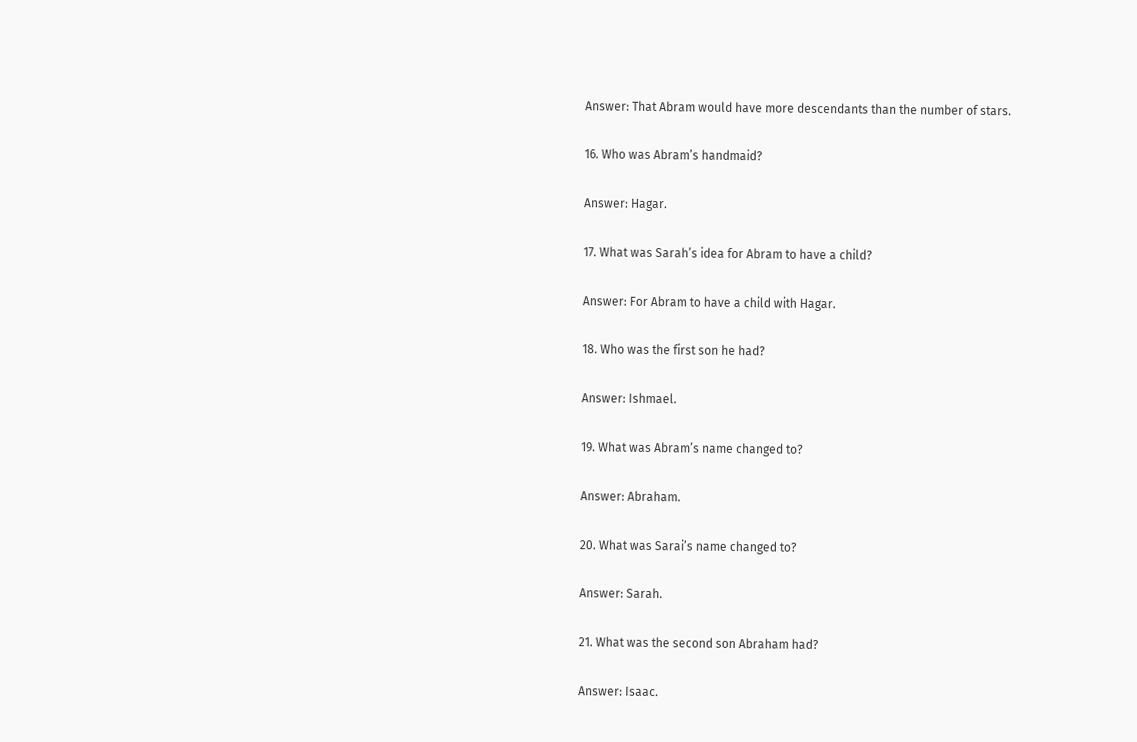Answer: That Abram would have more descendants than the number of stars.

16. Who was Abram’s handmaid?

Answer: Hagar.

17. What was Sarah’s idea for Abram to have a child?

Answer: For Abram to have a child with Hagar.

18. Who was the first son he had?

Answer: Ishmael.

19. What was Abram’s name changed to?

Answer: Abraham.

20. What was Sarai’s name changed to?

Answer: Sarah.

21. What was the second son Abraham had?

Answer: Isaac.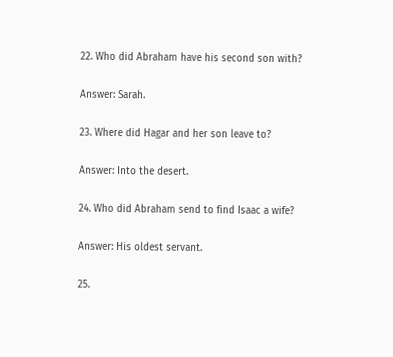22. Who did Abraham have his second son with?

Answer: Sarah.

23. Where did Hagar and her son leave to?

Answer: Into the desert.

24. Who did Abraham send to find Isaac a wife?

Answer: His oldest servant.

25.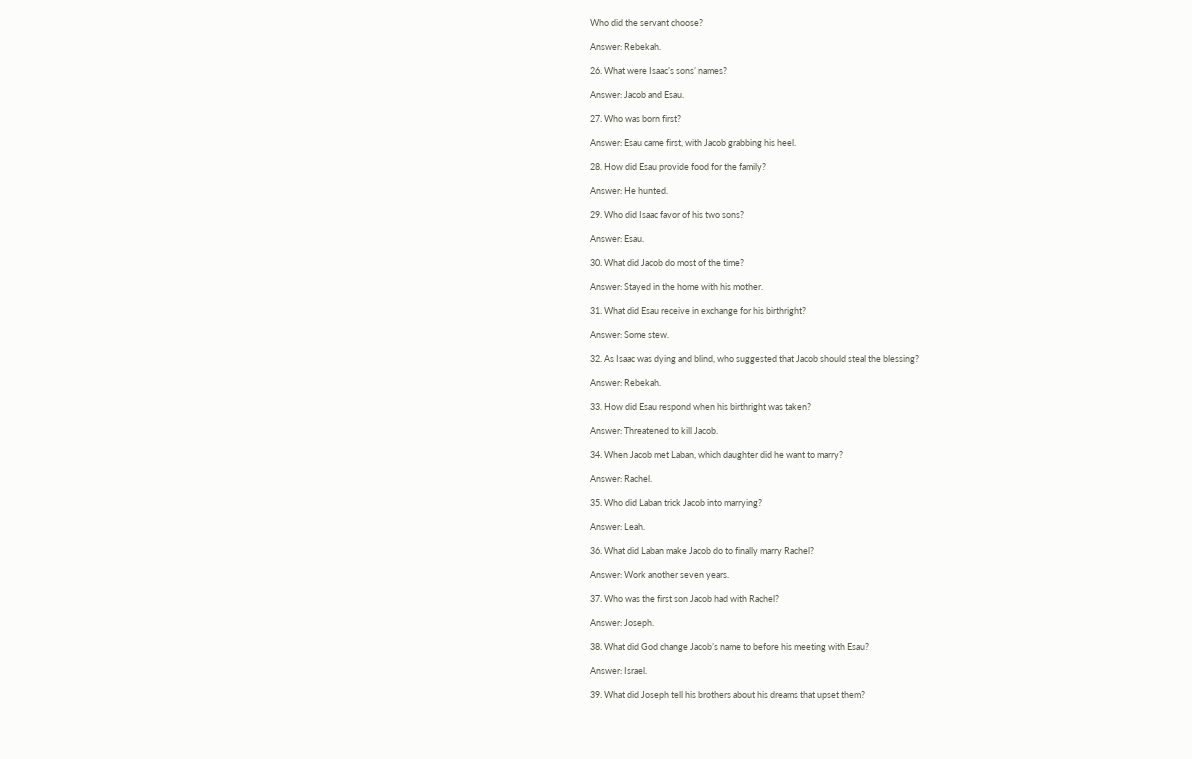Who did the servant choose?

Answer: Rebekah.

26. What were Isaac’s sons’ names?

Answer: Jacob and Esau.

27. Who was born first?

Answer: Esau came first, with Jacob grabbing his heel.

28. How did Esau provide food for the family?

Answer: He hunted.

29. Who did Isaac favor of his two sons?

Answer: Esau.

30. What did Jacob do most of the time?

Answer: Stayed in the home with his mother.

31. What did Esau receive in exchange for his birthright?

Answer: Some stew.

32. As Isaac was dying and blind, who suggested that Jacob should steal the blessing?

Answer: Rebekah.

33. How did Esau respond when his birthright was taken?

Answer: Threatened to kill Jacob.

34. When Jacob met Laban, which daughter did he want to marry?

Answer: Rachel.

35. Who did Laban trick Jacob into marrying?

Answer: Leah.

36. What did Laban make Jacob do to finally marry Rachel?

Answer: Work another seven years.

37. Who was the first son Jacob had with Rachel?

Answer: Joseph.

38. What did God change Jacob’s name to before his meeting with Esau?

Answer: Israel.

39. What did Joseph tell his brothers about his dreams that upset them?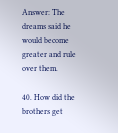Answer: The dreams said he would become greater and rule over them.

40. How did the brothers get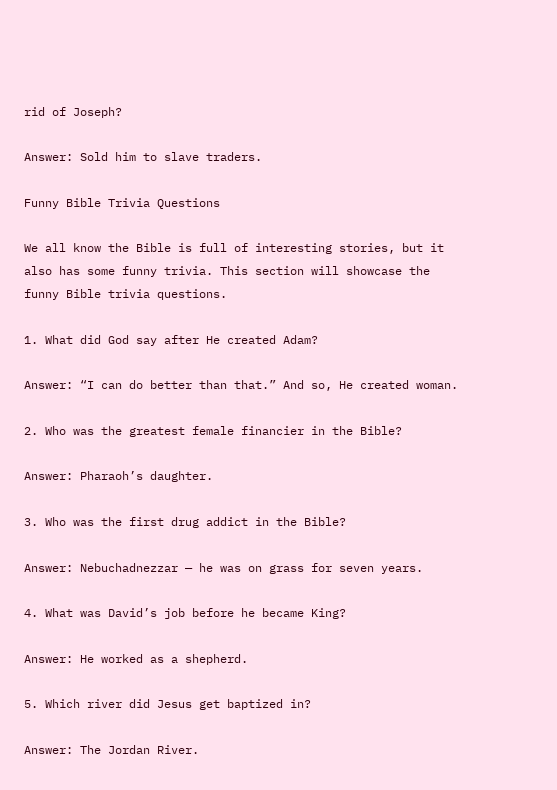rid of Joseph?

Answer: Sold him to slave traders.

Funny Bible Trivia Questions

We all know the Bible is full of interesting stories, but it also has some funny trivia. This section will showcase the funny Bible trivia questions.

1. What did God say after He created Adam?

Answer: “I can do better than that.” And so, He created woman.

2. Who was the greatest female financier in the Bible?

Answer: Pharaoh’s daughter.

3. Who was the first drug addict in the Bible?

Answer: Nebuchadnezzar — he was on grass for seven years.

4. What was David’s job before he became King?

Answer: He worked as a shepherd.

5. Which river did Jesus get baptized in?

Answer: The Jordan River.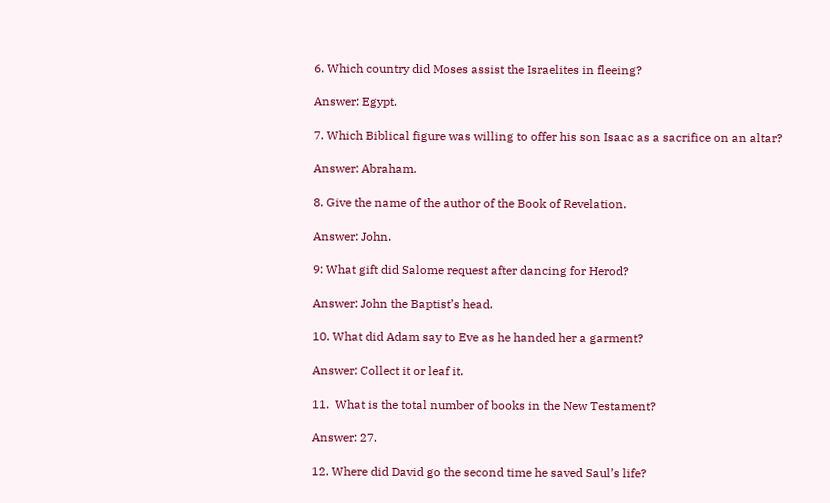6. Which country did Moses assist the Israelites in fleeing?

Answer: Egypt.

7. Which Biblical figure was willing to offer his son Isaac as a sacrifice on an altar?

Answer: Abraham.

8. Give the name of the author of the Book of Revelation.

Answer: John.

9: What gift did Salome request after dancing for Herod?

Answer: John the Baptist’s head.

10. What did Adam say to Eve as he handed her a garment?

Answer: Collect it or leaf it.

11.  What is the total number of books in the New Testament?

Answer: 27.

12. Where did David go the second time he saved Saul’s life?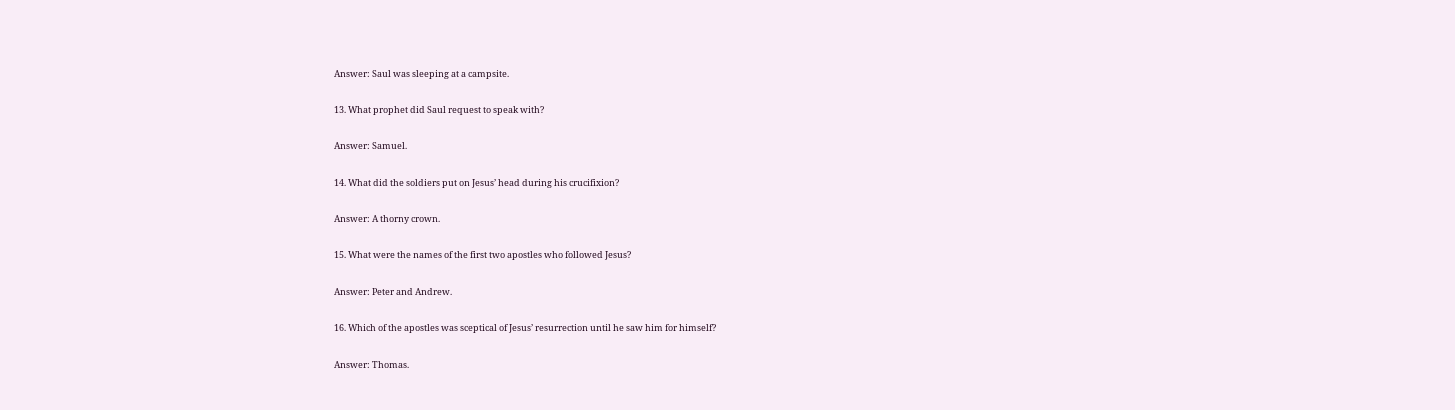Answer: Saul was sleeping at a campsite.

13. What prophet did Saul request to speak with?

Answer: Samuel.

14. What did the soldiers put on Jesus’ head during his crucifixion?

Answer: A thorny crown.

15. What were the names of the first two apostles who followed Jesus?

Answer: Peter and Andrew.

16. Which of the apostles was sceptical of Jesus’ resurrection until he saw him for himself?

Answer: Thomas.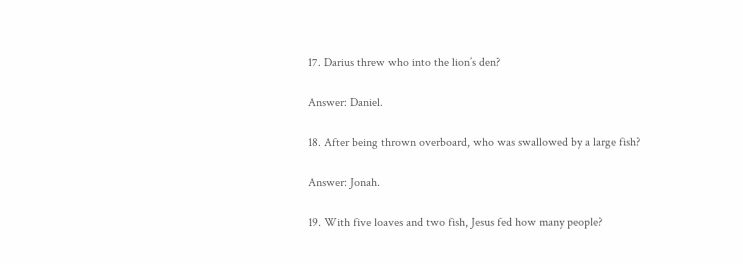17. Darius threw who into the lion’s den?

Answer: Daniel.

18. After being thrown overboard, who was swallowed by a large fish?

Answer: Jonah.

19. With five loaves and two fish, Jesus fed how many people?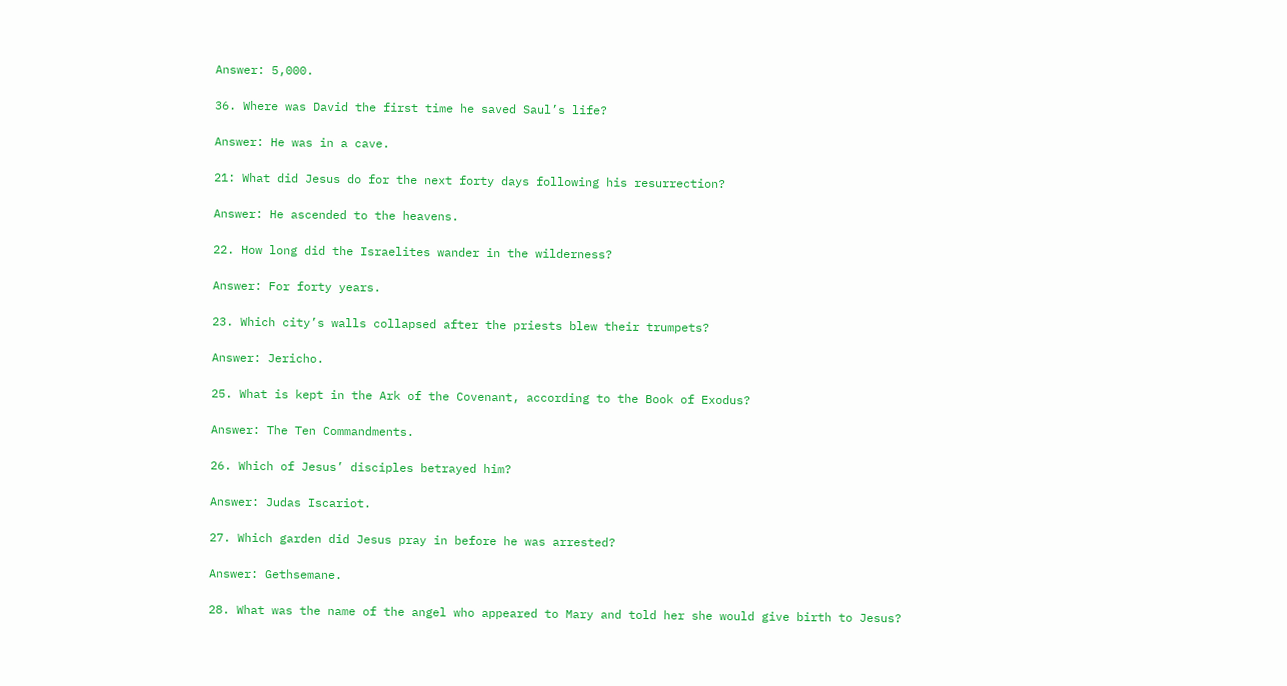Answer: 5,000.

36. Where was David the first time he saved Saul’s life?

Answer: He was in a cave.

21: What did Jesus do for the next forty days following his resurrection?

Answer: He ascended to the heavens.

22. How long did the Israelites wander in the wilderness?

Answer: For forty years.

23. Which city’s walls collapsed after the priests blew their trumpets?

Answer: Jericho.

25. What is kept in the Ark of the Covenant, according to the Book of Exodus?

Answer: The Ten Commandments.

26. Which of Jesus’ disciples betrayed him?

Answer: Judas Iscariot.

27. Which garden did Jesus pray in before he was arrested?

Answer: Gethsemane.

28. What was the name of the angel who appeared to Mary and told her she would give birth to Jesus?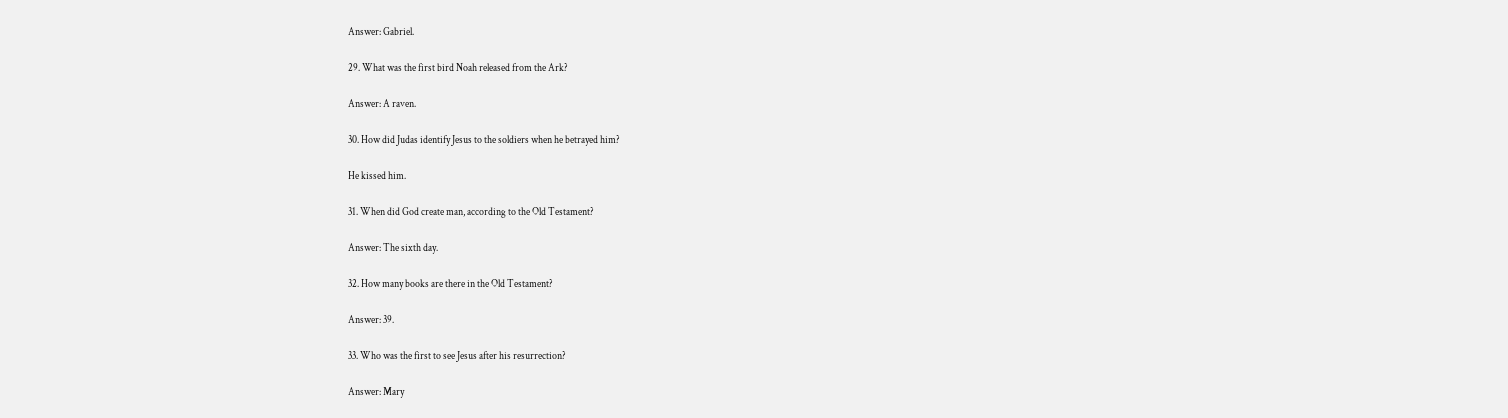Answer: Gabriel.

29. What was the first bird Noah released from the Ark?

Answer: A raven.

30. How did Judas identify Jesus to the soldiers when he betrayed him?

He kissed him.

31. When did God create man, according to the Old Testament?

Answer: The sixth day.

32. How many books are there in the Old Testament?

Answer: 39.

33. Who was the first to see Jesus after his resurrection?

Answer: Mary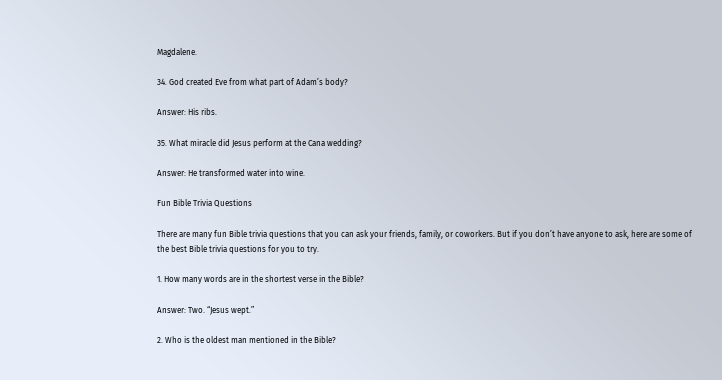Magdalene.

34. God created Eve from what part of Adam’s body?

Answer: His ribs.

35. What miracle did Jesus perform at the Cana wedding?

Answer: He transformed water into wine.

Fun Bible Trivia Questions

There are many fun Bible trivia questions that you can ask your friends, family, or coworkers. But if you don’t have anyone to ask, here are some of the best Bible trivia questions for you to try.

1. How many words are in the shortest verse in the Bible?

Answer: Two. “Jesus wept.”

2. Who is the oldest man mentioned in the Bible?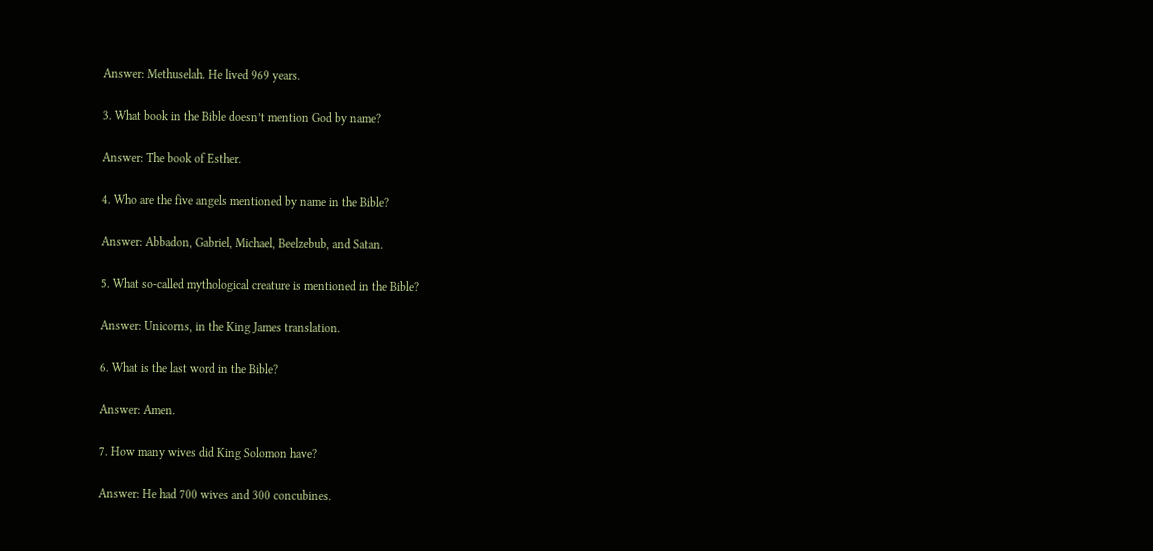Answer: Methuselah. He lived 969 years.

3. What book in the Bible doesn’t mention God by name?

Answer: The book of Esther.

4. Who are the five angels mentioned by name in the Bible?

Answer: Abbadon, Gabriel, Michael, Beelzebub, and Satan.

5. What so-called mythological creature is mentioned in the Bible?

Answer: Unicorns, in the King James translation.

6. What is the last word in the Bible?

Answer: Amen.

7. How many wives did King Solomon have?

Answer: He had 700 wives and 300 concubines.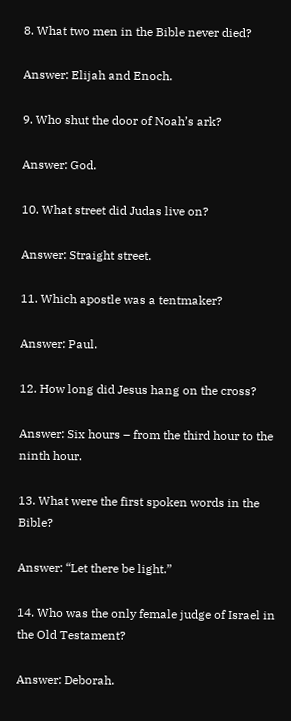8. What two men in the Bible never died?

Answer: Elijah and Enoch.

9. Who shut the door of Noah’s ark?

Answer: God.

10. What street did Judas live on?

Answer: Straight street.

11. Which apostle was a tentmaker?

Answer: Paul.

12. How long did Jesus hang on the cross?

Answer: Six hours – from the third hour to the ninth hour.

13. What were the first spoken words in the Bible?

Answer: “Let there be light.”

14. Who was the only female judge of Israel in the Old Testament?

Answer: Deborah.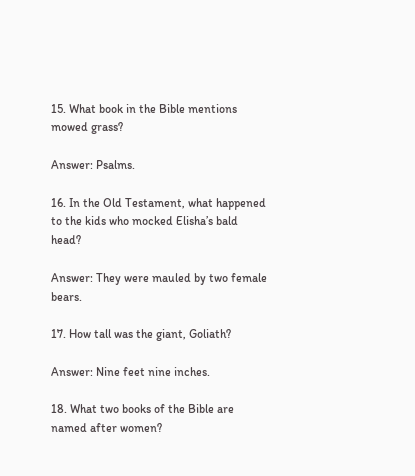15. What book in the Bible mentions mowed grass?

Answer: Psalms.

16. In the Old Testament, what happened to the kids who mocked Elisha’s bald head?

Answer: They were mauled by two female bears.

17. How tall was the giant, Goliath?

Answer: Nine feet nine inches.

18. What two books of the Bible are named after women?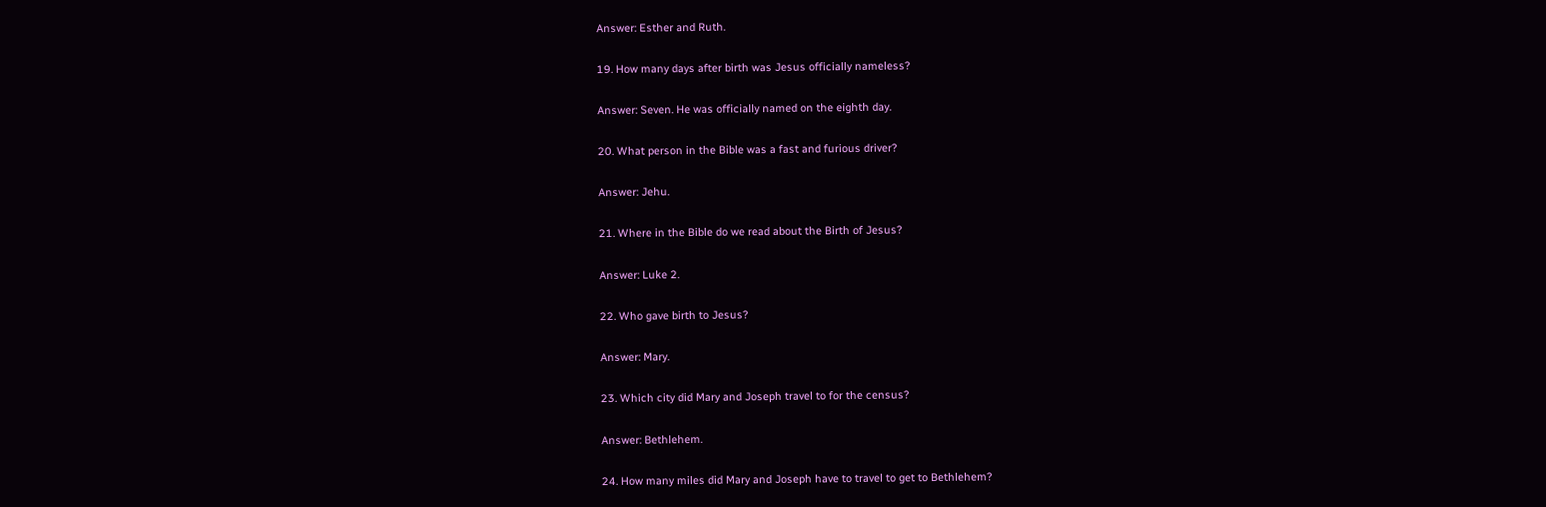Answer: Esther and Ruth.

19. How many days after birth was Jesus officially nameless?

Answer: Seven. He was officially named on the eighth day.

20. What person in the Bible was a fast and furious driver?

Answer: Jehu.

21. Where in the Bible do we read about the Birth of Jesus?

Answer: Luke 2.

22. Who gave birth to Jesus?

Answer: Mary.

23. Which city did Mary and Joseph travel to for the census?

Answer: Bethlehem.

24. How many miles did Mary and Joseph have to travel to get to Bethlehem?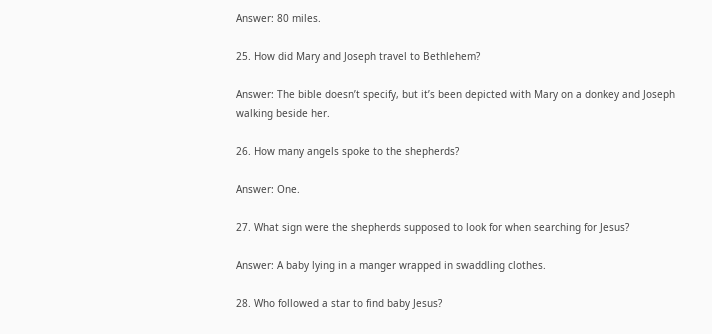Answer: 80 miles.

25. How did Mary and Joseph travel to Bethlehem?

Answer: The bible doesn’t specify, but it’s been depicted with Mary on a donkey and Joseph walking beside her.

26. How many angels spoke to the shepherds?

Answer: One.

27. What sign were the shepherds supposed to look for when searching for Jesus?

Answer: A baby lying in a manger wrapped in swaddling clothes.

28. Who followed a star to find baby Jesus?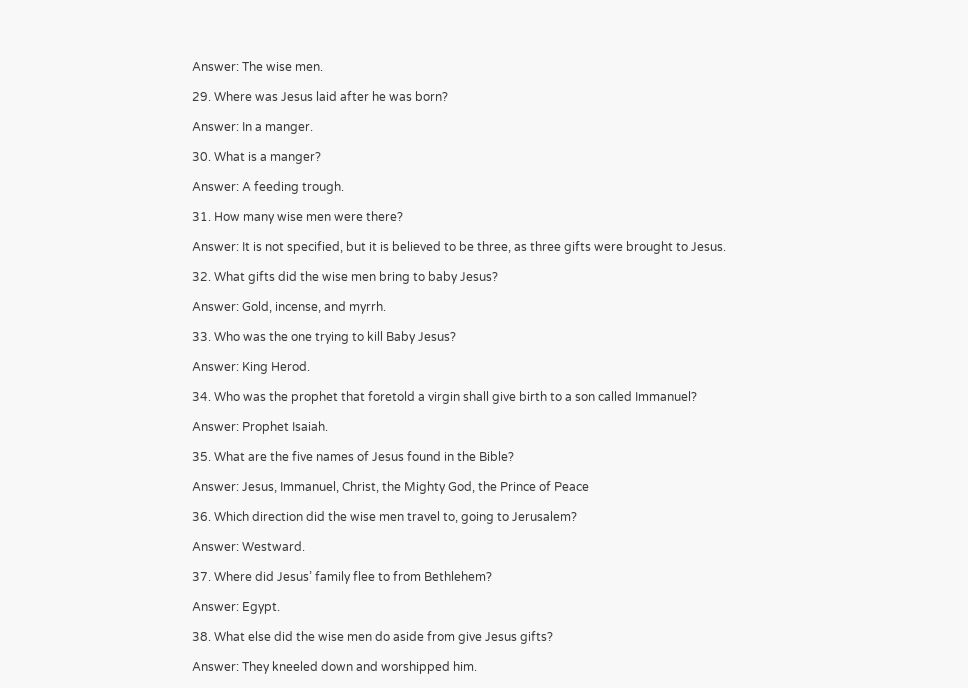Answer: The wise men.

29. Where was Jesus laid after he was born?

Answer: In a manger.

30. What is a manger?

Answer: A feeding trough.

31. How many wise men were there?

Answer: It is not specified, but it is believed to be three, as three gifts were brought to Jesus.

32. What gifts did the wise men bring to baby Jesus?

Answer: Gold, incense, and myrrh.

33. Who was the one trying to kill Baby Jesus?

Answer: King Herod.

34. Who was the prophet that foretold a virgin shall give birth to a son called Immanuel?

Answer: Prophet Isaiah.

35. What are the five names of Jesus found in the Bible?

Answer: Jesus, Immanuel, Christ, the Mighty God, the Prince of Peace

36. Which direction did the wise men travel to, going to Jerusalem?

Answer: Westward.

37. Where did Jesus’ family flee to from Bethlehem?

Answer: Egypt.

38. What else did the wise men do aside from give Jesus gifts?

Answer: They kneeled down and worshipped him.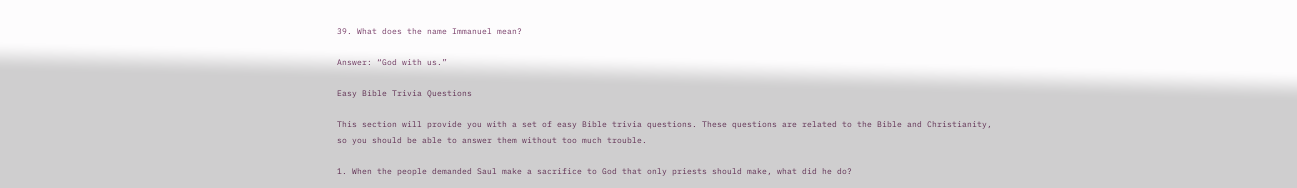39. What does the name Immanuel mean?

Answer: “God with us.”

Easy Bible Trivia Questions

This section will provide you with a set of easy Bible trivia questions. These questions are related to the Bible and Christianity, so you should be able to answer them without too much trouble.

1. When the people demanded Saul make a sacrifice to God that only priests should make, what did he do?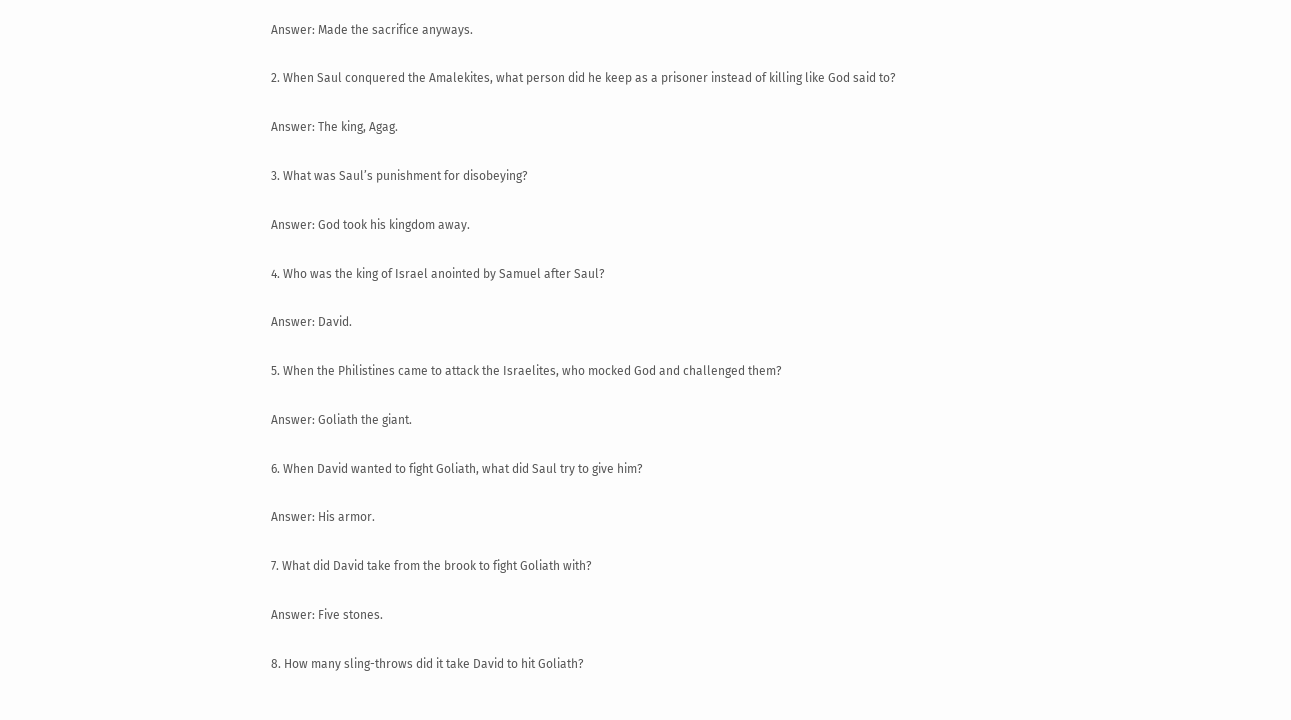Answer: Made the sacrifice anyways.

2. When Saul conquered the Amalekites, what person did he keep as a prisoner instead of killing like God said to?

Answer: The king, Agag.

3. What was Saul’s punishment for disobeying?

Answer: God took his kingdom away.

4. Who was the king of Israel anointed by Samuel after Saul?

Answer: David.

5. When the Philistines came to attack the Israelites, who mocked God and challenged them?

Answer: Goliath the giant.

6. When David wanted to fight Goliath, what did Saul try to give him?

Answer: His armor.

7. What did David take from the brook to fight Goliath with?

Answer: Five stones.

8. How many sling-throws did it take David to hit Goliath?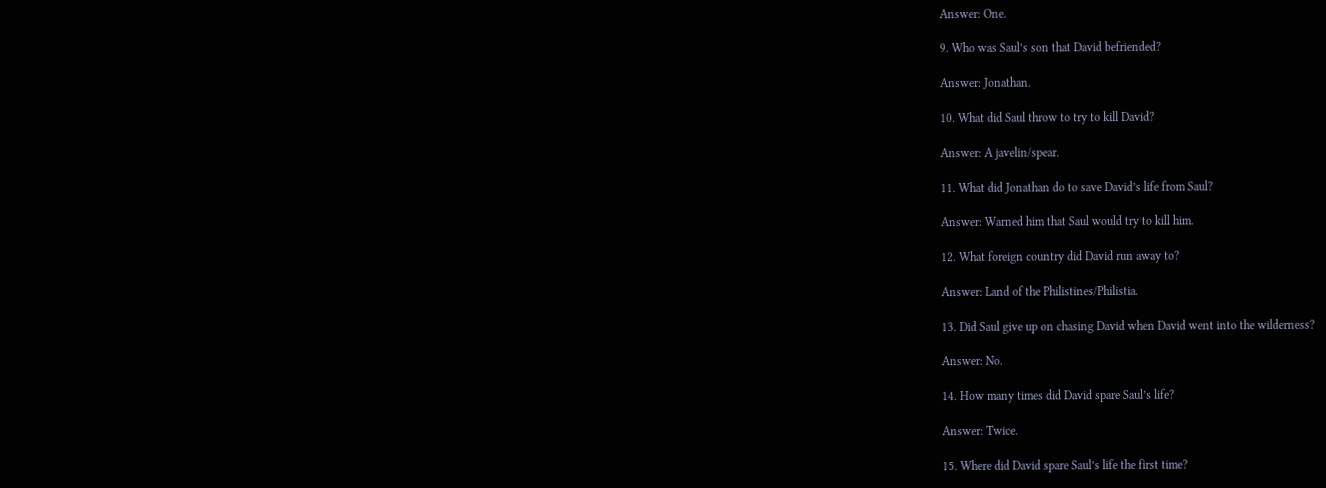Answer: One.

9. Who was Saul’s son that David befriended?

Answer: Jonathan.

10. What did Saul throw to try to kill David?

Answer: A javelin/spear.

11. What did Jonathan do to save David’s life from Saul?

Answer: Warned him that Saul would try to kill him.

12. What foreign country did David run away to?

Answer: Land of the Philistines/Philistia.

13. Did Saul give up on chasing David when David went into the wilderness?

Answer: No.

14. How many times did David spare Saul’s life?

Answer: Twice.

15. Where did David spare Saul’s life the first time?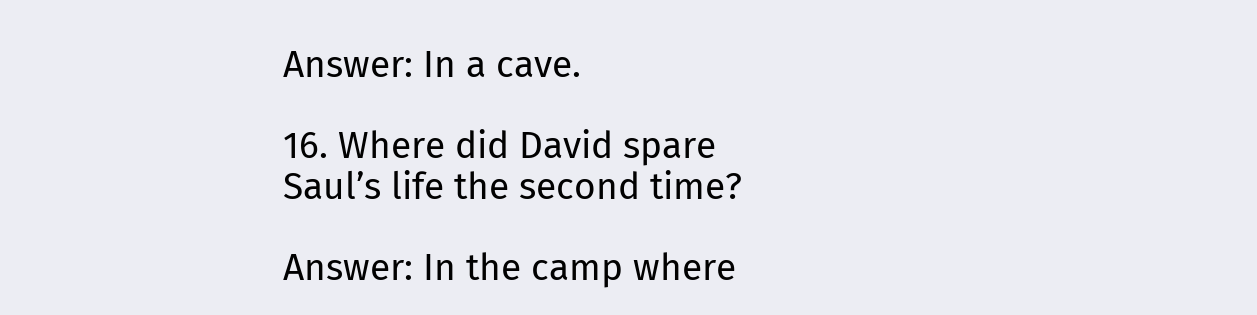Answer: In a cave.

16. Where did David spare Saul’s life the second time?

Answer: In the camp where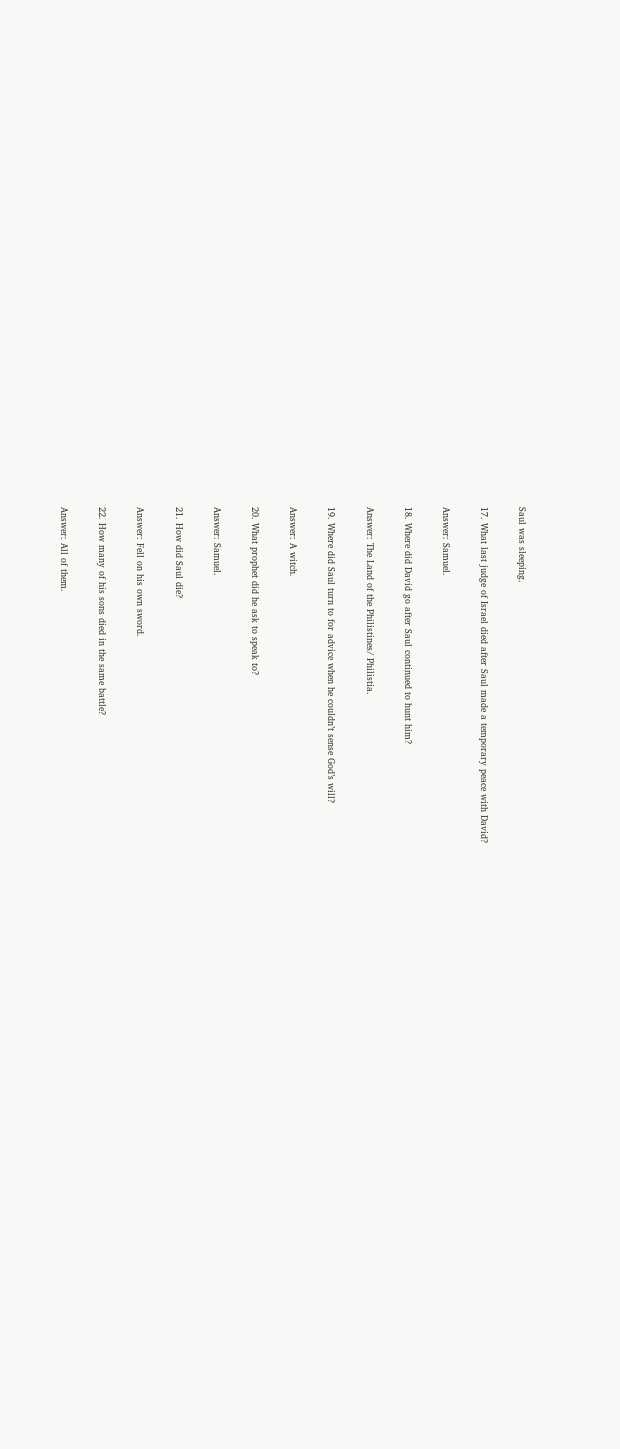Saul was sleeping.

17. What last judge of Israel died after Saul made a temporary peace with David?

Answer: Samuel.

18. Where did David go after Saul continued to hunt him?

Answer: The Land of the Philistines/ Philistia.

19. Where did Saul turn to for advice when he couldn’t sense God’s will?

Answer: A witch.

20. What prophet did he ask to speak to?

Answer: Samuel.

21. How did Saul die?

Answer: Fell on his own sword.

22. How many of his sons died in the same battle?

Answer: All of them.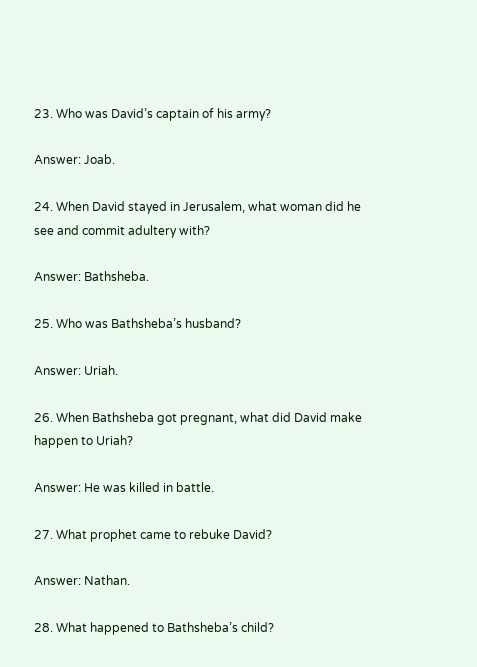23. Who was David’s captain of his army?

Answer: Joab.

24. When David stayed in Jerusalem, what woman did he see and commit adultery with?

Answer: Bathsheba.

25. Who was Bathsheba’s husband?

Answer: Uriah.

26. When Bathsheba got pregnant, what did David make happen to Uriah?

Answer: He was killed in battle.

27. What prophet came to rebuke David?

Answer: Nathan.

28. What happened to Bathsheba’s child?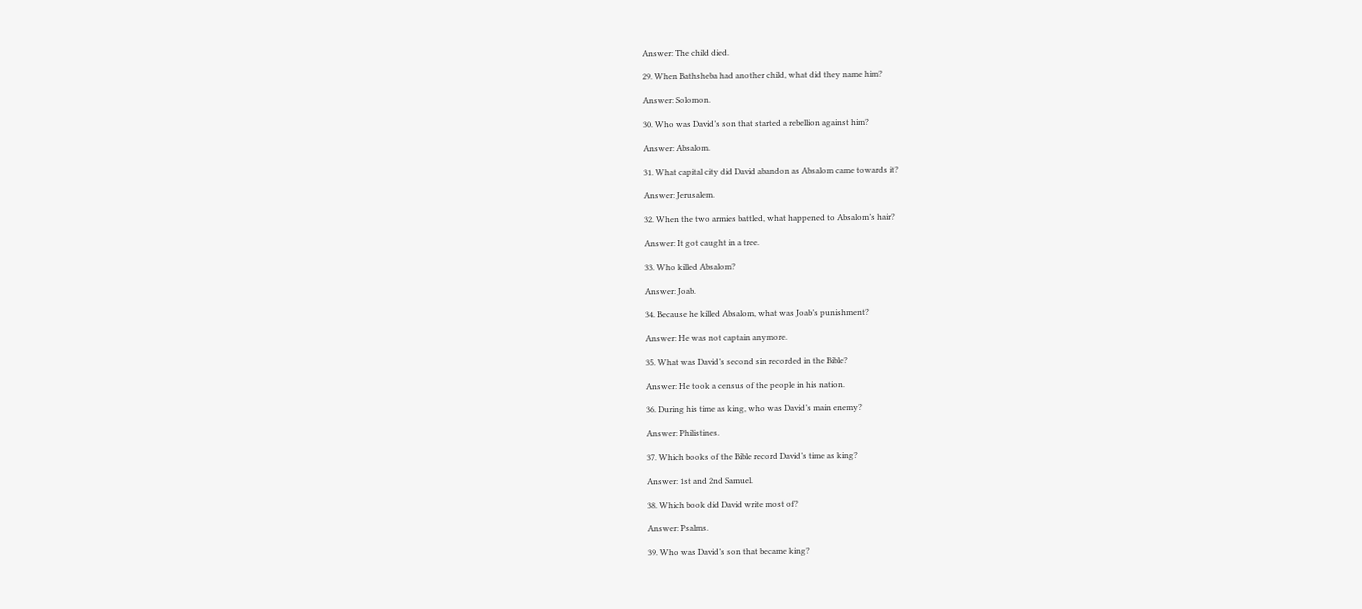Answer: The child died.

29. When Bathsheba had another child, what did they name him?

Answer: Solomon.

30. Who was David’s son that started a rebellion against him?

Answer: Absalom.

31. What capital city did David abandon as Absalom came towards it?

Answer: Jerusalem.

32. When the two armies battled, what happened to Absalom’s hair?

Answer: It got caught in a tree.

33. Who killed Absalom?

Answer: Joab.

34. Because he killed Absalom, what was Joab’s punishment?

Answer: He was not captain anymore.

35. What was David’s second sin recorded in the Bible?

Answer: He took a census of the people in his nation.

36. During his time as king, who was David’s main enemy?

Answer: Philistines.

37. Which books of the Bible record David’s time as king?

Answer: 1st and 2nd Samuel.

38. Which book did David write most of?

Answer: Psalms.

39. Who was David’s son that became king?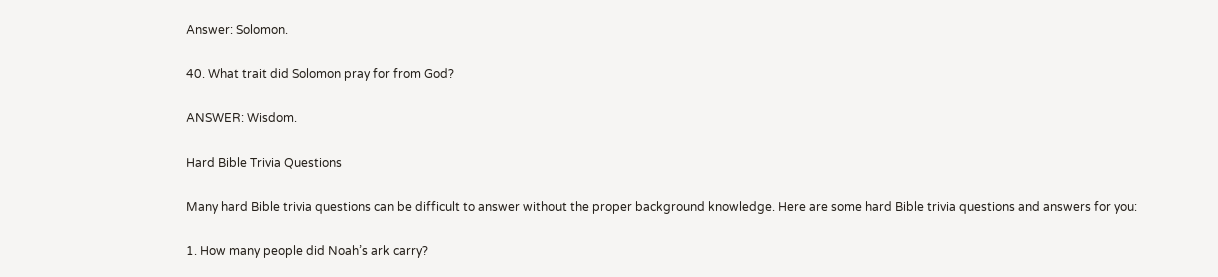Answer: Solomon.

40. What trait did Solomon pray for from God?

ANSWER: Wisdom.

Hard Bible Trivia Questions

Many hard Bible trivia questions can be difficult to answer without the proper background knowledge. Here are some hard Bible trivia questions and answers for you:

1. How many people did Noah’s ark carry?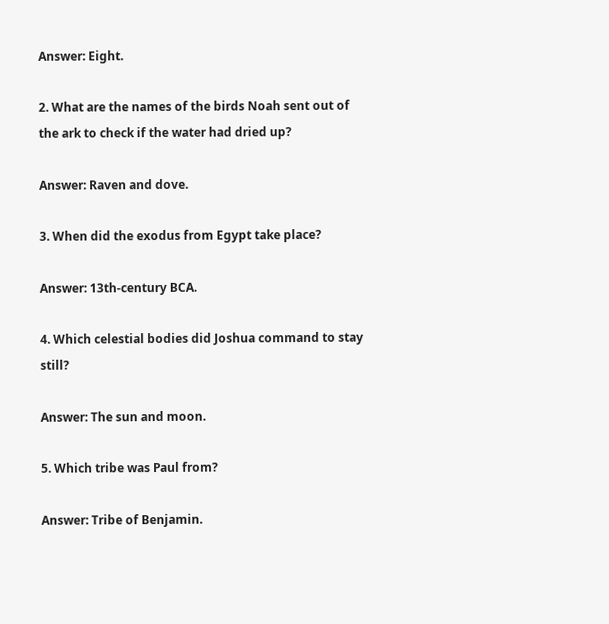Answer: Eight.

2. What are the names of the birds Noah sent out of the ark to check if the water had dried up?

Answer: Raven and dove.

3. When did the exodus from Egypt take place?

Answer: 13th-century BCA.

4. Which celestial bodies did Joshua command to stay still?

Answer: The sun and moon.

5. Which tribe was Paul from?

Answer: Tribe of Benjamin.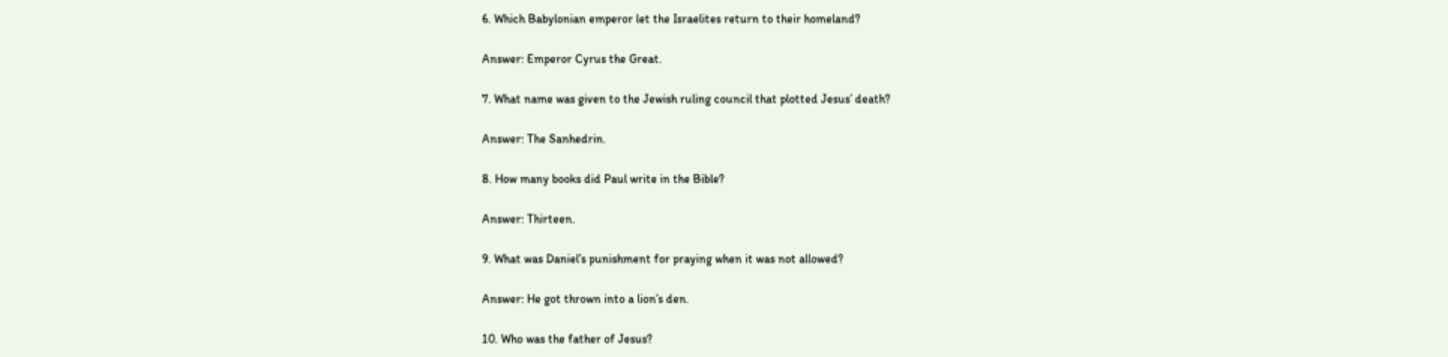6. Which Babylonian emperor let the Israelites return to their homeland?

Answer: Emperor Cyrus the Great.

7. What name was given to the Jewish ruling council that plotted Jesus’ death?

Answer: The Sanhedrin.

8. How many books did Paul write in the Bible?

Answer: Thirteen.

9. What was Daniel’s punishment for praying when it was not allowed?

Answer: He got thrown into a lion’s den.

10. Who was the father of Jesus?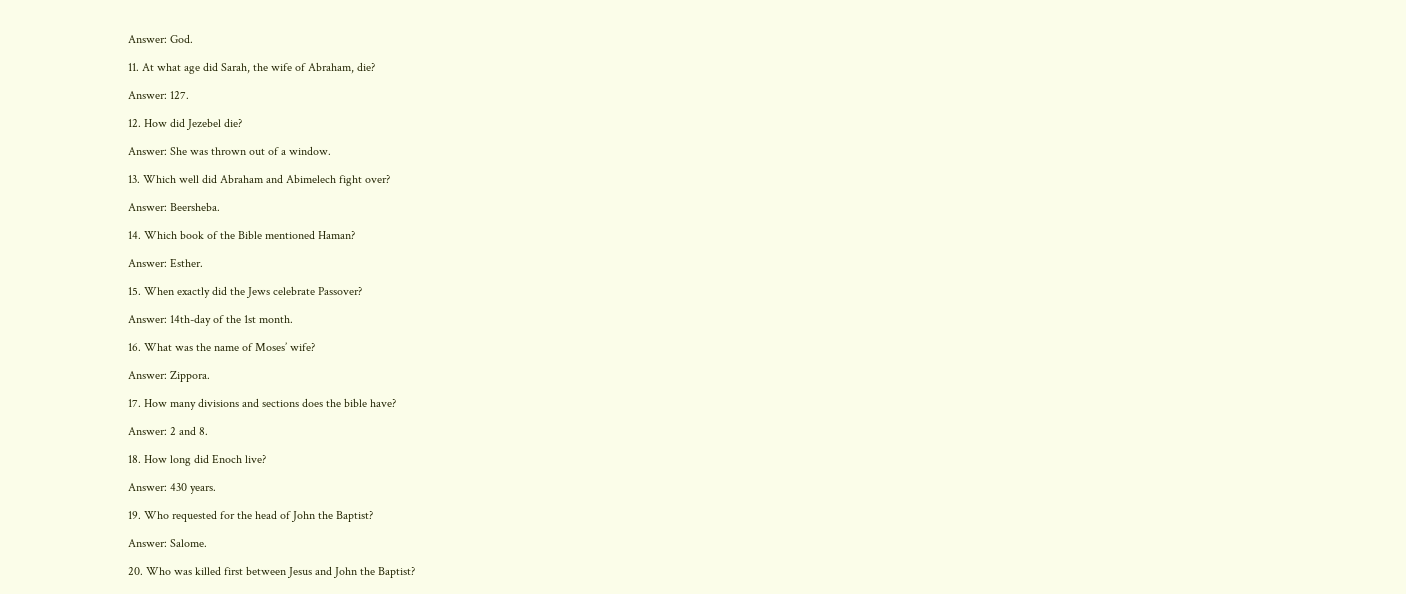Answer: God.

11. At what age did Sarah, the wife of Abraham, die?

Answer: 127.

12. How did Jezebel die?

Answer: She was thrown out of a window.

13. Which well did Abraham and Abimelech fight over?

Answer: Beersheba.

14. Which book of the Bible mentioned Haman?

Answer: Esther.

15. When exactly did the Jews celebrate Passover?

Answer: 14th-day of the 1st month.

16. What was the name of Moses’ wife?

Answer: Zippora.

17. How many divisions and sections does the bible have?

Answer: 2 and 8.

18. How long did Enoch live?

Answer: 430 years.

19. Who requested for the head of John the Baptist?

Answer: Salome.

20. Who was killed first between Jesus and John the Baptist?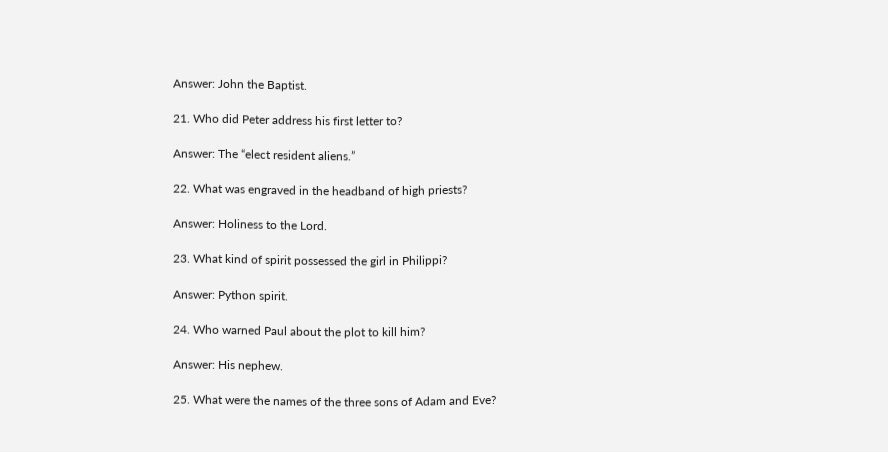Answer: John the Baptist.

21. Who did Peter address his first letter to?

Answer: The “elect resident aliens.”

22. What was engraved in the headband of high priests?

Answer: Holiness to the Lord.

23. What kind of spirit possessed the girl in Philippi?

Answer: Python spirit.

24. Who warned Paul about the plot to kill him?

Answer: His nephew.

25. What were the names of the three sons of Adam and Eve?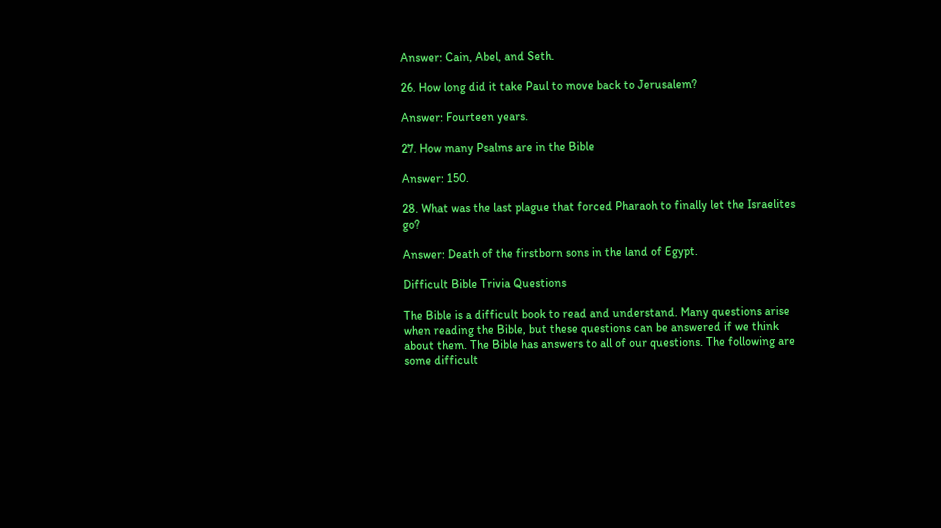Answer: Cain, Abel, and Seth.

26. How long did it take Paul to move back to Jerusalem?

Answer: Fourteen years.

27. How many Psalms are in the Bible

Answer: 150.

28. What was the last plague that forced Pharaoh to finally let the Israelites go?

Answer: Death of the firstborn sons in the land of Egypt.

Difficult Bible Trivia Questions

The Bible is a difficult book to read and understand. Many questions arise when reading the Bible, but these questions can be answered if we think about them. The Bible has answers to all of our questions. The following are some difficult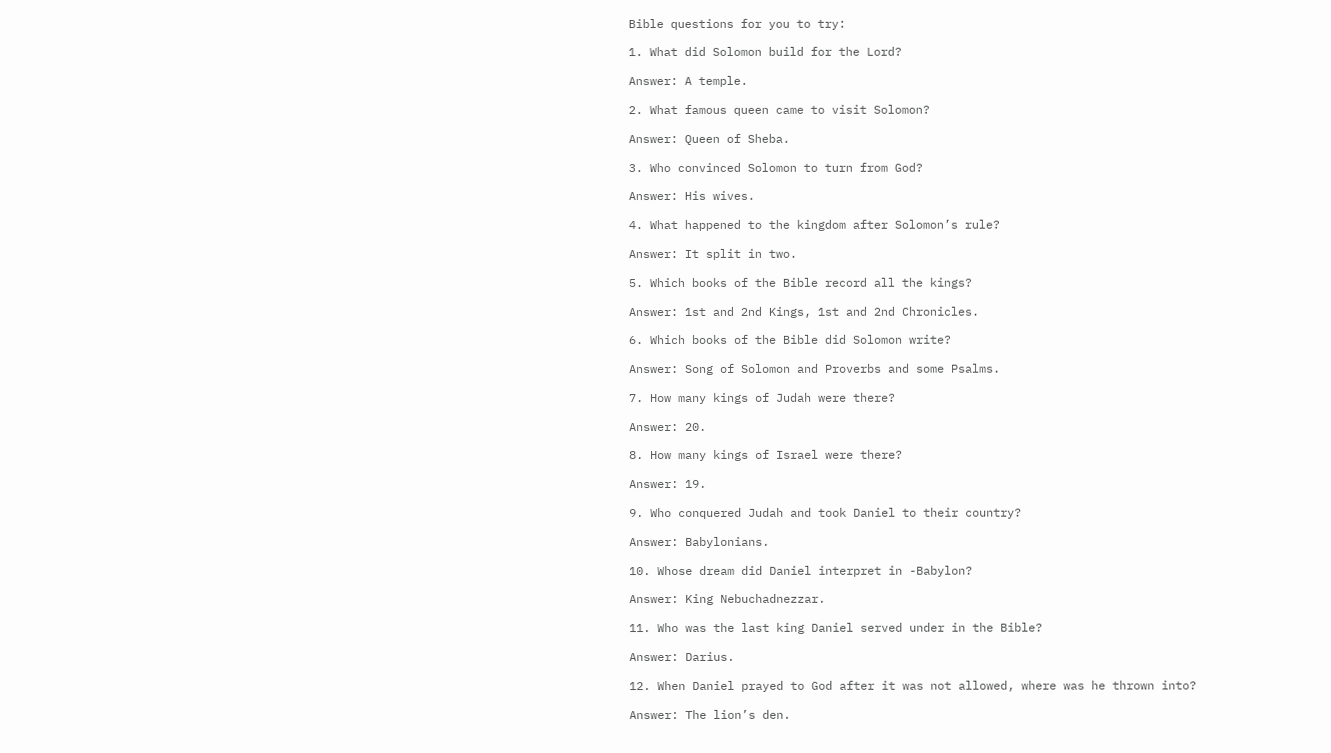Bible questions for you to try:

1. What did Solomon build for the Lord?

Answer: A temple.

2. What famous queen came to visit Solomon?

Answer: Queen of Sheba.

3. Who convinced Solomon to turn from God?

Answer: His wives.

4. What happened to the kingdom after Solomon’s rule?

Answer: It split in two.

5. Which books of the Bible record all the kings?

Answer: 1st and 2nd Kings, 1st and 2nd Chronicles.

6. Which books of the Bible did Solomon write?

Answer: Song of Solomon and Proverbs and some Psalms.

7. How many kings of Judah were there?

Answer: 20.

8. How many kings of Israel were there?

Answer: 19.

9. Who conquered Judah and took Daniel to their country?

Answer: Babylonians.

10. Whose dream did Daniel interpret in -Babylon?

Answer: King Nebuchadnezzar.

11. Who was the last king Daniel served under in the Bible?

Answer: Darius.

12. When Daniel prayed to God after it was not allowed, where was he thrown into?

Answer: The lion’s den.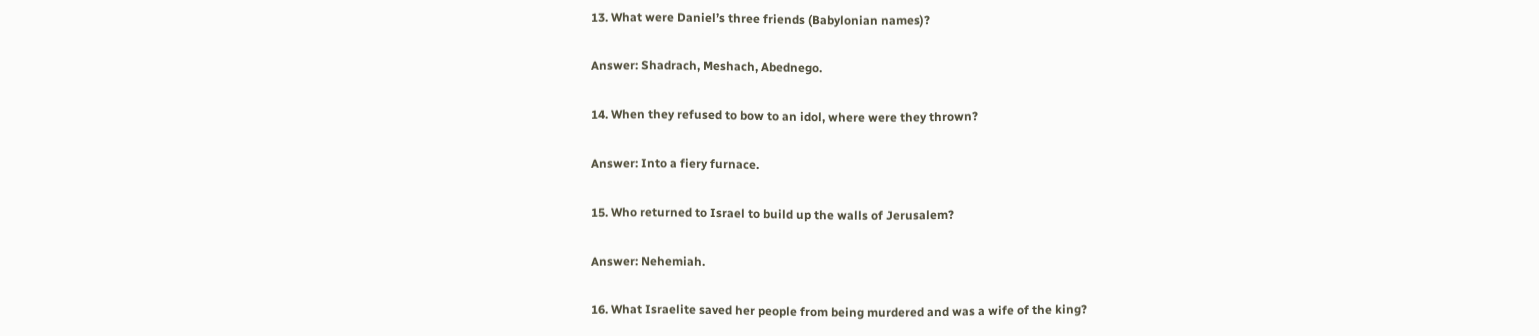13. What were Daniel’s three friends (Babylonian names)?

Answer: Shadrach, Meshach, Abednego.

14. When they refused to bow to an idol, where were they thrown?

Answer: Into a fiery furnace.

15. Who returned to Israel to build up the walls of Jerusalem?

Answer: Nehemiah.

16. What Israelite saved her people from being murdered and was a wife of the king?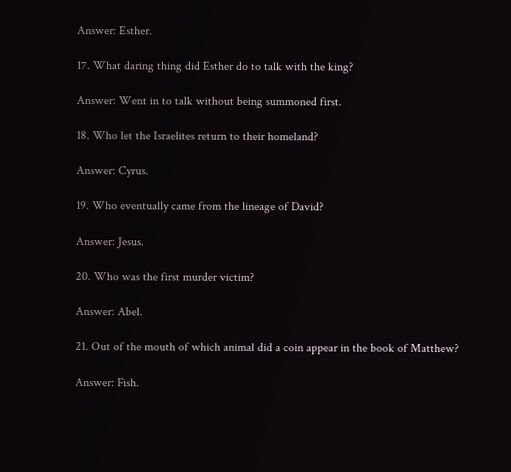Answer: Esther.

17. What daring thing did Esther do to talk with the king?

Answer: Went in to talk without being summoned first.

18. Who let the Israelites return to their homeland?

Answer: Cyrus.

19. Who eventually came from the lineage of David?

Answer: Jesus.

20. Who was the first murder victim?

Answer: Abel.

21. Out of the mouth of which animal did a coin appear in the book of Matthew?

Answer: Fish.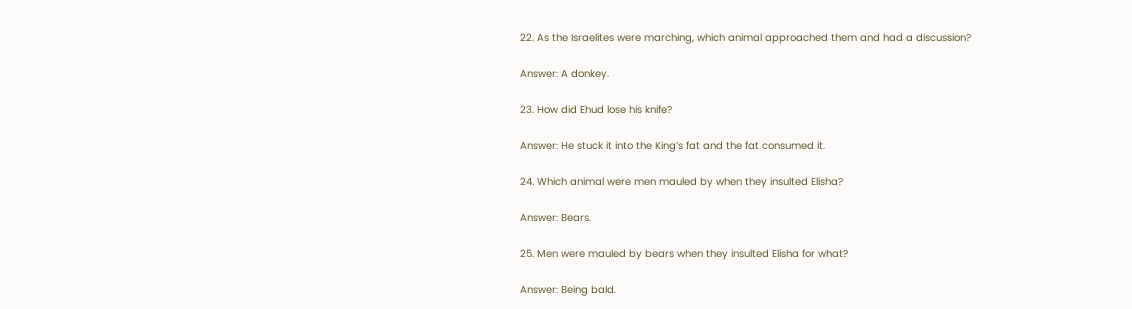22. As the Israelites were marching, which animal approached them and had a discussion?

Answer: A donkey.

23. How did Ehud lose his knife?

Answer: He stuck it into the King’s fat and the fat consumed it.

24. Which animal were men mauled by when they insulted Elisha?

Answer: Bears.

25. Men were mauled by bears when they insulted Elisha for what?

Answer: Being bald.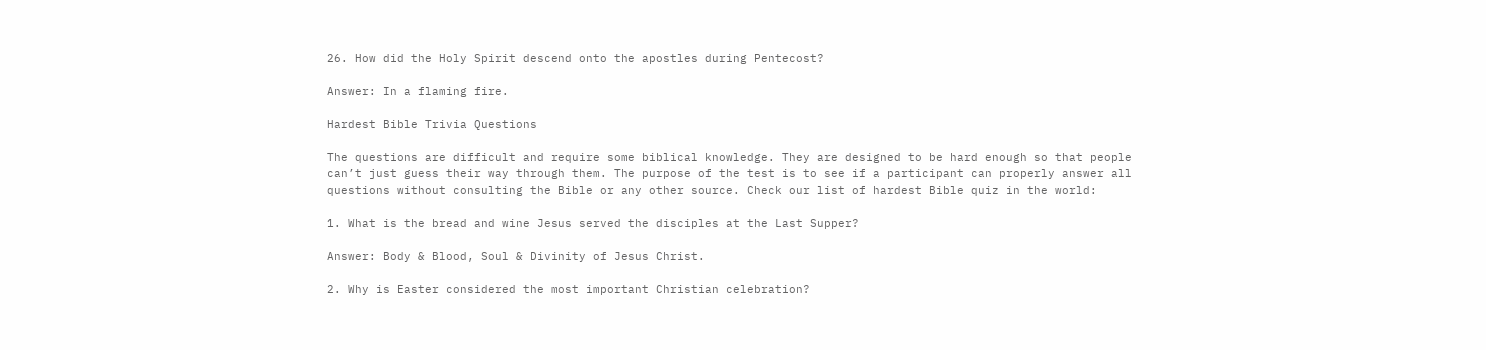26. How did the Holy Spirit descend onto the apostles during Pentecost?

Answer: In a flaming fire.

Hardest Bible Trivia Questions

The questions are difficult and require some biblical knowledge. They are designed to be hard enough so that people can’t just guess their way through them. The purpose of the test is to see if a participant can properly answer all questions without consulting the Bible or any other source. Check our list of hardest Bible quiz in the world:

1. What is the bread and wine Jesus served the disciples at the Last Supper?

Answer: Body & Blood, Soul & Divinity of Jesus Christ.

2. Why is Easter considered the most important Christian celebration?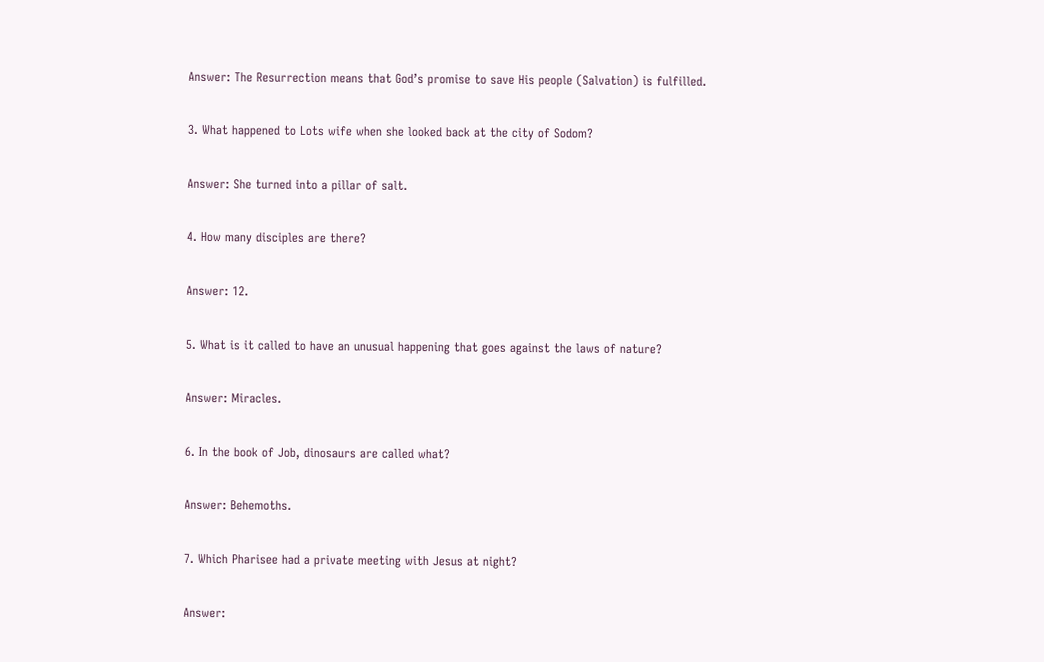Answer: The Resurrection means that God’s promise to save His people (Salvation) is fulfilled.

3. What happened to Lots wife when she looked back at the city of Sodom?

Answer: She turned into a pillar of salt.

4. How many disciples are there?

Answer: 12.

5. What is it called to have an unusual happening that goes against the laws of nature?

Answer: Miracles.

6. In the book of Job, dinosaurs are called what?

Answer: Behemoths.

7. Which Pharisee had a private meeting with Jesus at night?

Answer: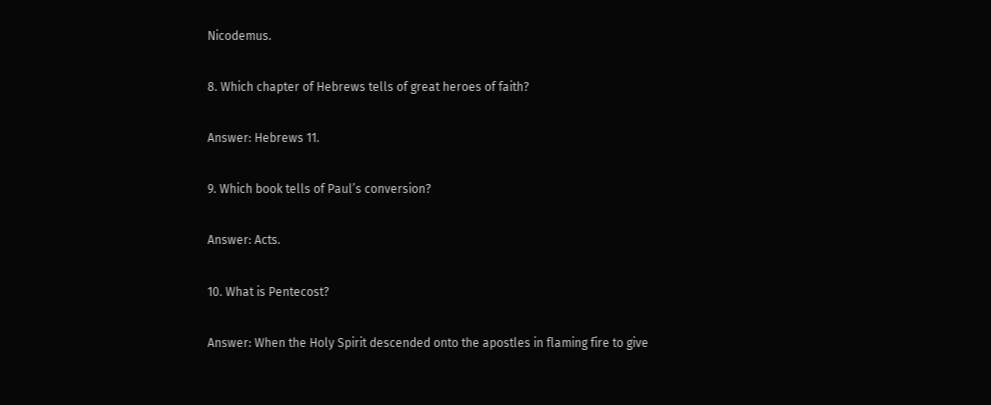Nicodemus.

8. Which chapter of Hebrews tells of great heroes of faith?

Answer: Hebrews 11.

9. Which book tells of Paul’s conversion?

Answer: Acts.

10. What is Pentecost?

Answer: When the Holy Spirit descended onto the apostles in flaming fire to give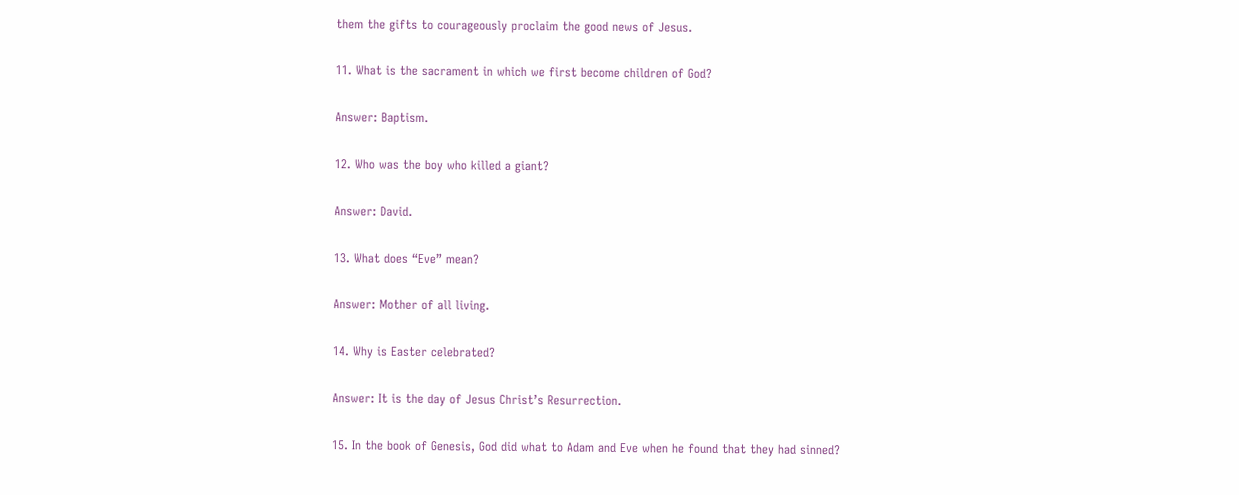them the gifts to courageously proclaim the good news of Jesus.

11. What is the sacrament in which we first become children of God?

Answer: Baptism.

12. Who was the boy who killed a giant?

Answer: David.

13. What does “Eve” mean?

Answer: Mother of all living.

14. Why is Easter celebrated?

Answer: It is the day of Jesus Christ’s Resurrection.

15. In the book of Genesis, God did what to Adam and Eve when he found that they had sinned?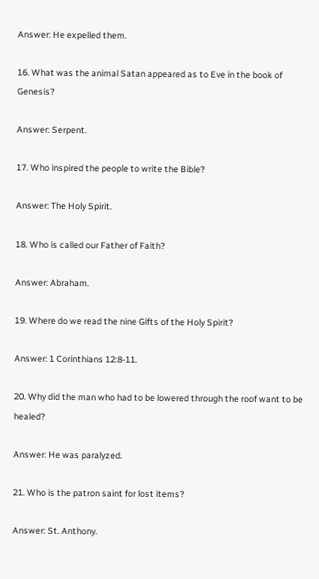Answer: He expelled them.

16. What was the animal Satan appeared as to Eve in the book of Genesis?

Answer: Serpent.

17. Who inspired the people to write the Bible?

Answer: The Holy Spirit.

18. Who is called our Father of Faith?

Answer: Abraham.

19. Where do we read the nine Gifts of the Holy Spirit?

Answer: 1 Corinthians 12:8-11.

20. Why did the man who had to be lowered through the roof want to be healed?

Answer: He was paralyzed.

21. Who is the patron saint for lost items?

Answer: St. Anthony.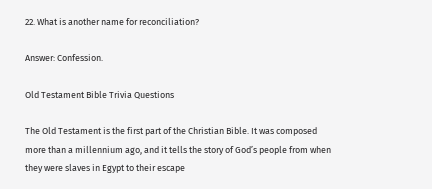22. What is another name for reconciliation?

Answer: Confession.

Old Testament Bible Trivia Questions

The Old Testament is the first part of the Christian Bible. It was composed more than a millennium ago, and it tells the story of God’s people from when they were slaves in Egypt to their escape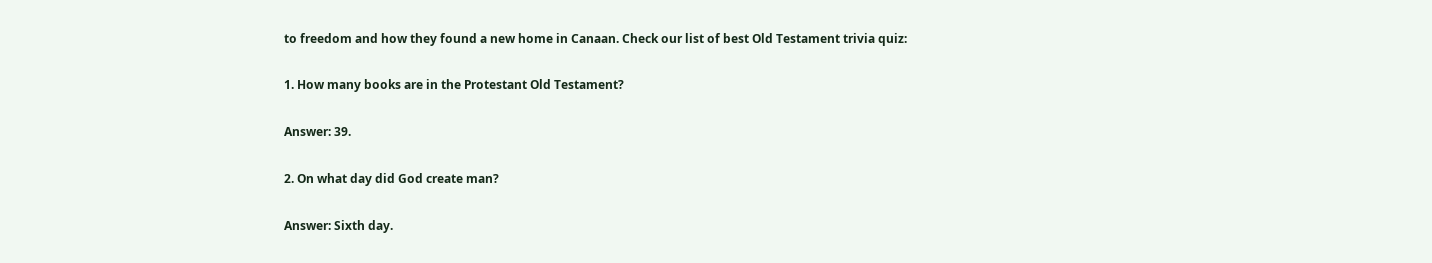to freedom and how they found a new home in Canaan. Check our list of best Old Testament trivia quiz:

1. How many books are in the Protestant Old Testament?

Answer: 39.

2. On what day did God create man?

Answer: Sixth day.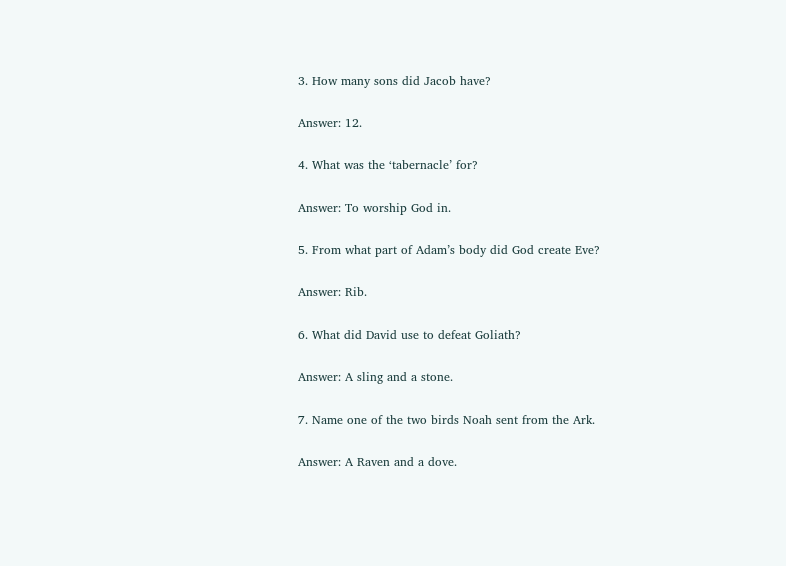3. How many sons did Jacob have?

Answer: 12.

4. What was the ‘tabernacle’ for?

Answer: To worship God in.

5. From what part of Adam’s body did God create Eve?

Answer: Rib.

6. What did David use to defeat Goliath?

Answer: A sling and a stone.

7. Name one of the two birds Noah sent from the Ark.

Answer: A Raven and a dove.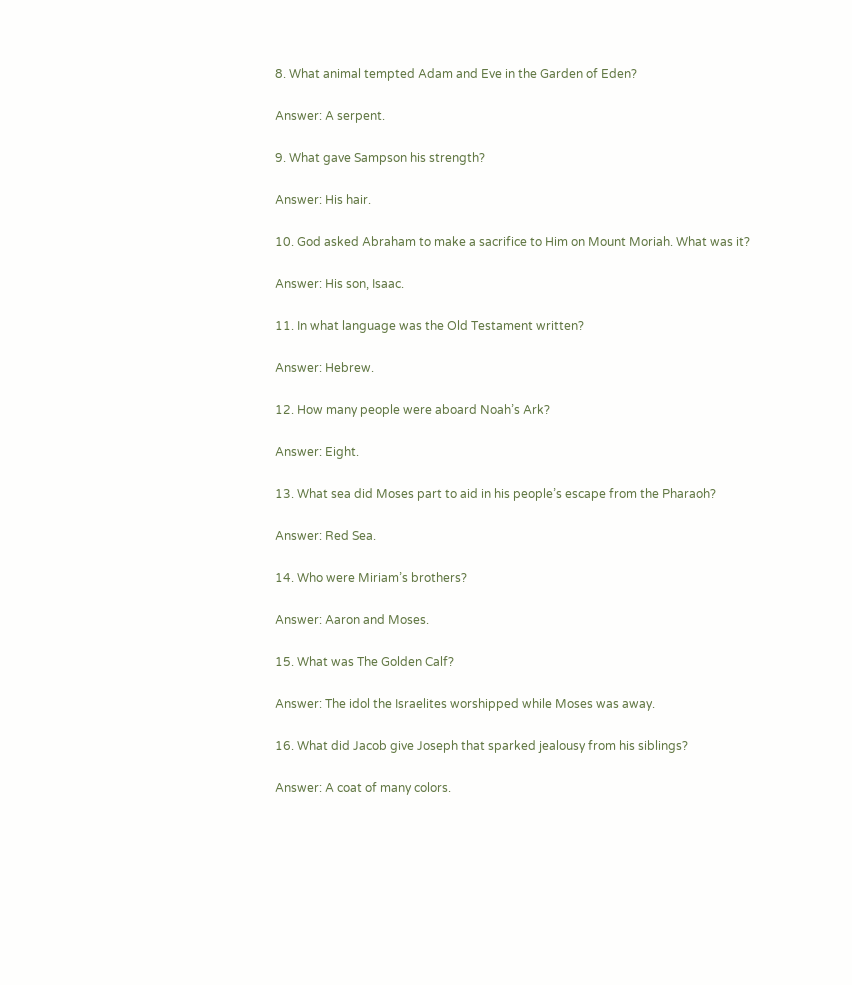8. What animal tempted Adam and Eve in the Garden of Eden?

Answer: A serpent.

9. What gave Sampson his strength?

Answer: His hair.

10. God asked Abraham to make a sacrifice to Him on Mount Moriah. What was it?

Answer: His son, Isaac.

11. In what language was the Old Testament written?

Answer: Hebrew.

12. How many people were aboard Noah’s Ark?

Answer: Eight.

13. What sea did Moses part to aid in his people’s escape from the Pharaoh?

Answer: Red Sea.

14. Who were Miriam’s brothers?

Answer: Aaron and Moses.

15. What was The Golden Calf?

Answer: The idol the Israelites worshipped while Moses was away.

16. What did Jacob give Joseph that sparked jealousy from his siblings?

Answer: A coat of many colors.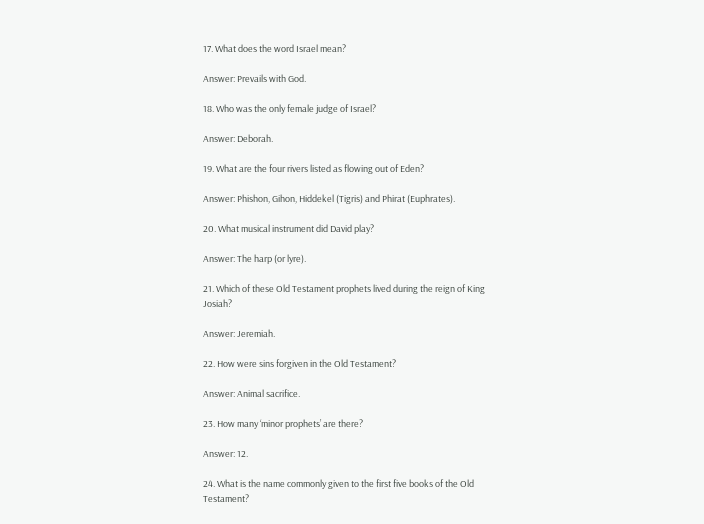17. What does the word Israel mean?

Answer: Prevails with God.

18. Who was the only female judge of Israel?

Answer: Deborah.

19. What are the four rivers listed as flowing out of Eden?

Answer: Phishon, Gihon, Hiddekel (Tigris) and Phirat (Euphrates).

20. What musical instrument did David play?

Answer: The harp (or lyre).

21. Which of these Old Testament prophets lived during the reign of King Josiah?

Answer: Jeremiah.

22. How were sins forgiven in the Old Testament?

Answer: Animal sacrifice.

23. How many ‘minor prophets’ are there?

Answer: 12.

24. What is the name commonly given to the first five books of the Old Testament?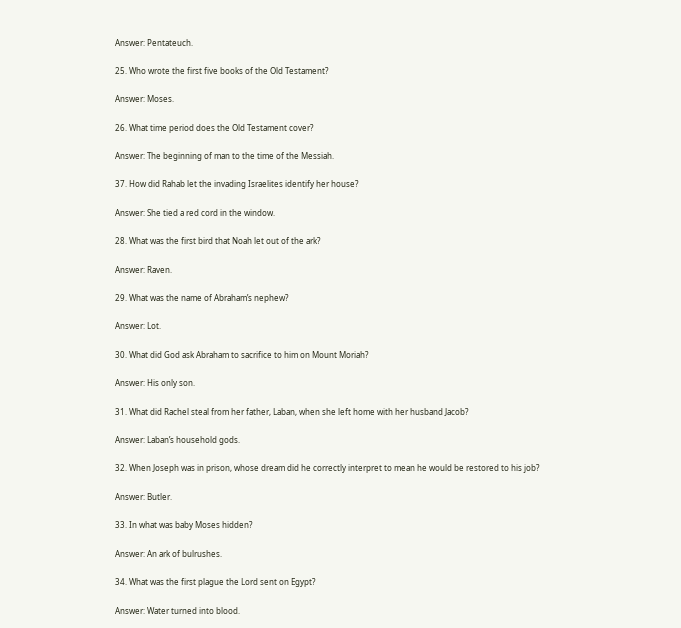Answer: Pentateuch.

25. Who wrote the first five books of the Old Testament?

Answer: Moses.

26. What time period does the Old Testament cover?

Answer: The beginning of man to the time of the Messiah.

37. How did Rahab let the invading Israelites identify her house?

Answer: She tied a red cord in the window.

28. What was the first bird that Noah let out of the ark?

Answer: Raven.

29. What was the name of Abraham’s nephew?

Answer: Lot.

30. What did God ask Abraham to sacrifice to him on Mount Moriah?

Answer: His only son.

31. What did Rachel steal from her father, Laban, when she left home with her husband Jacob?

Answer: Laban’s household gods.

32. When Joseph was in prison, whose dream did he correctly interpret to mean he would be restored to his job?

Answer: Butler.

33. In what was baby Moses hidden?

Answer: An ark of bulrushes.

34. What was the first plague the Lord sent on Egypt?

Answer: Water turned into blood.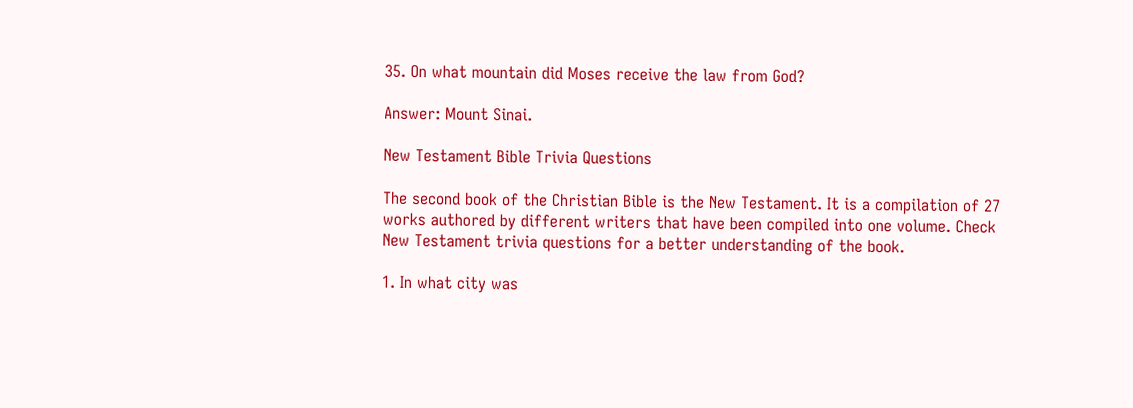35. On what mountain did Moses receive the law from God?

Answer: Mount Sinai.

New Testament Bible Trivia Questions

The second book of the Christian Bible is the New Testament. It is a compilation of 27 works authored by different writers that have been compiled into one volume. Check New Testament trivia questions for a better understanding of the book.

1. In what city was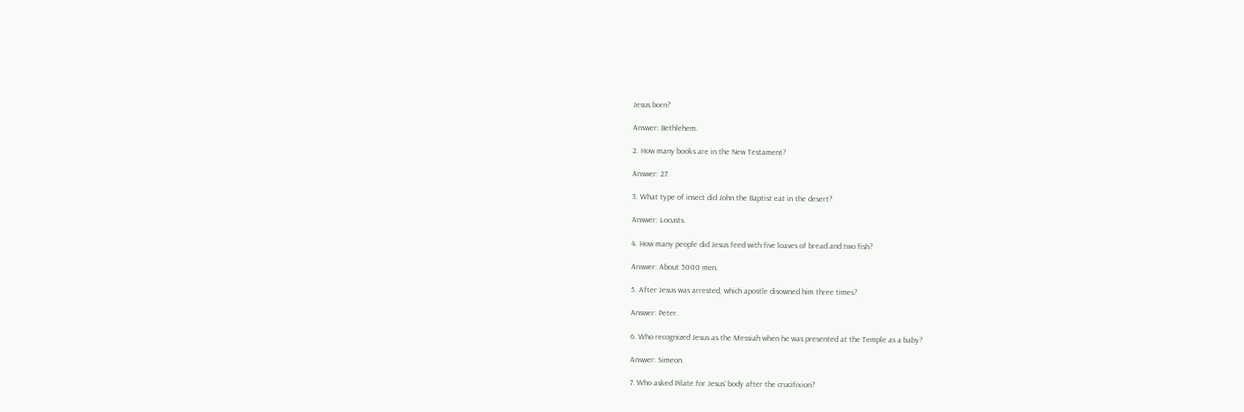Jesus born?

Answer: Bethlehem.

2. How many books are in the New Testament?

Answer: 27.

3. What type of insect did John the Baptist eat in the desert?

Answer: Locusts.

4. How many people did Jesus feed with five loaves of bread and two fish?

Answer: About 5000 men.

5. After Jesus was arrested, which apostle disowned him three times?

Answer: Peter.

6. Who recognized Jesus as the Messiah when he was presented at the Temple as a baby?

Answer: Simeon.

7. Who asked Pilate for Jesus’ body after the crucifixion?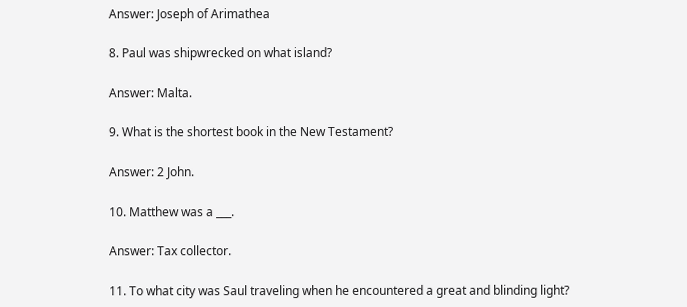Answer: Joseph of Arimathea

8. Paul was shipwrecked on what island?

Answer: Malta.

9. What is the shortest book in the New Testament?

Answer: 2 John.

10. Matthew was a ___.

Answer: Tax collector.

11. To what city was Saul traveling when he encountered a great and blinding light?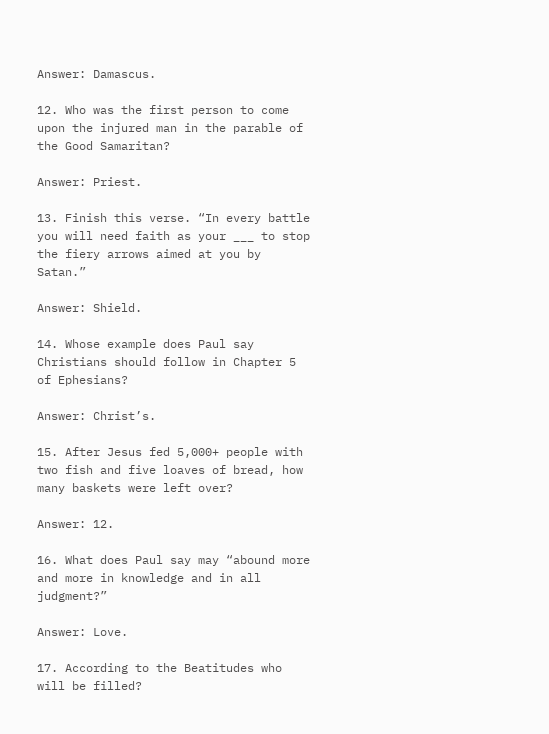Answer: Damascus.

12. Who was the first person to come upon the injured man in the parable of the Good Samaritan?

Answer: Priest.

13. Finish this verse. “In every battle you will need faith as your ___ to stop the fiery arrows aimed at you by Satan.”

Answer: Shield.

14. Whose example does Paul say Christians should follow in Chapter 5 of Ephesians?

Answer: Christ’s.

15. After Jesus fed 5,000+ people with two fish and five loaves of bread, how many baskets were left over?

Answer: 12.

16. What does Paul say may “abound more and more in knowledge and in all judgment?”

Answer: Love.

17. According to the Beatitudes who will be filled?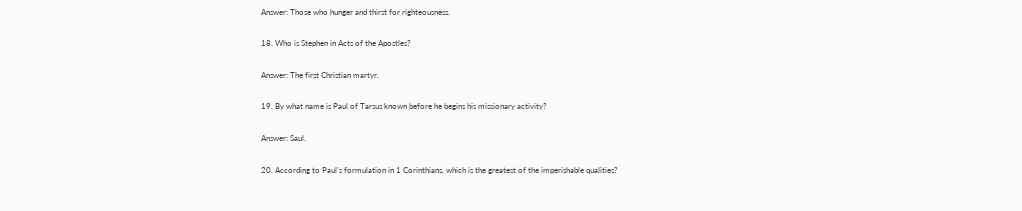Answer: Those who hunger and thirst for righteousness.

18. Who is Stephen in Acts of the Apostles?

Answer: The first Christian martyr.

19. By what name is Paul of Tarsus known before he begins his missionary activity?

Answer: Saul.

20. According to Paul’s formulation in 1 Corinthians, which is the greatest of the imperishable qualities?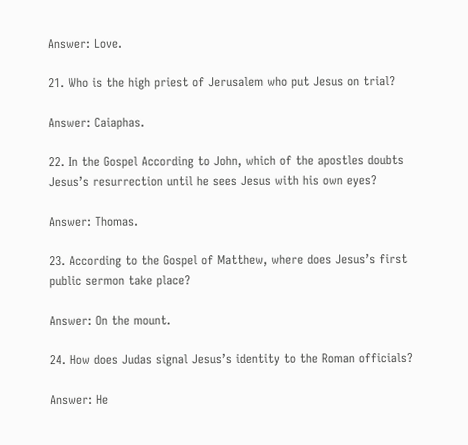Answer: Love.

21. Who is the high priest of Jerusalem who put Jesus on trial?

Answer: Caiaphas.

22. In the Gospel According to John, which of the apostles doubts Jesus’s resurrection until he sees Jesus with his own eyes?

Answer: Thomas.

23. According to the Gospel of Matthew, where does Jesus’s first public sermon take place?

Answer: On the mount.

24. How does Judas signal Jesus’s identity to the Roman officials?

Answer: He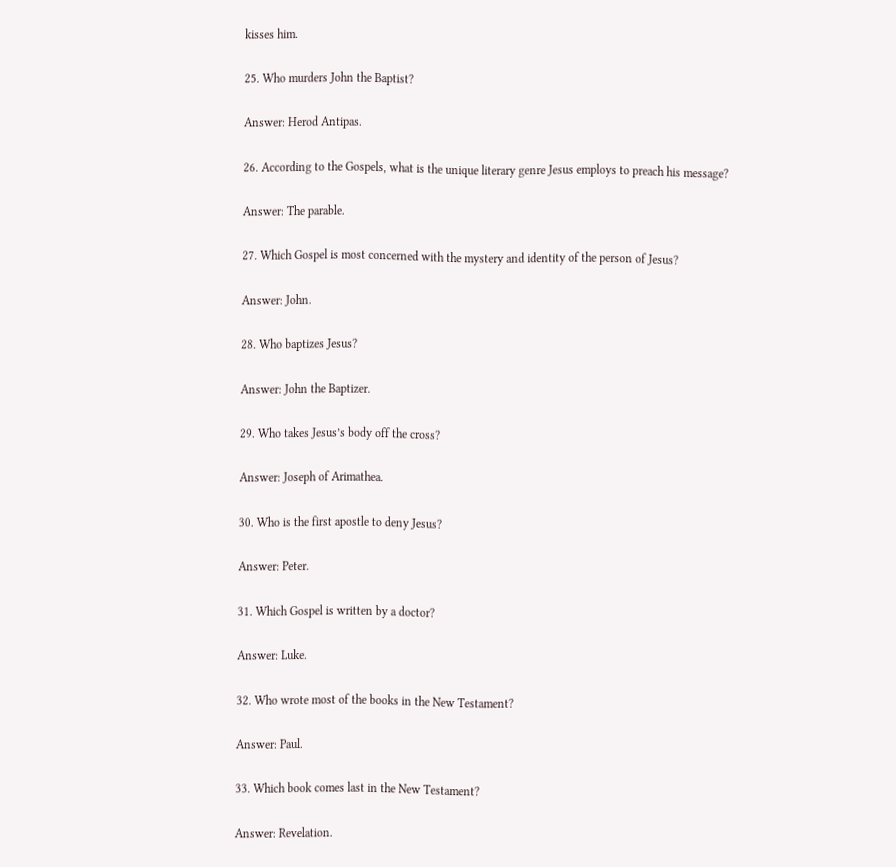kisses him.

25. Who murders John the Baptist?

Answer: Herod Antipas.

26. According to the Gospels, what is the unique literary genre Jesus employs to preach his message?

Answer: The parable.

27. Which Gospel is most concerned with the mystery and identity of the person of Jesus?

Answer: John.

28. Who baptizes Jesus?

Answer: John the Baptizer.

29. Who takes Jesus’s body off the cross?

Answer: Joseph of Arimathea.

30. Who is the first apostle to deny Jesus?

Answer: Peter.

31. Which Gospel is written by a doctor?

Answer: Luke.

32. Who wrote most of the books in the New Testament?

Answer: Paul.

33. Which book comes last in the New Testament?

Answer: Revelation.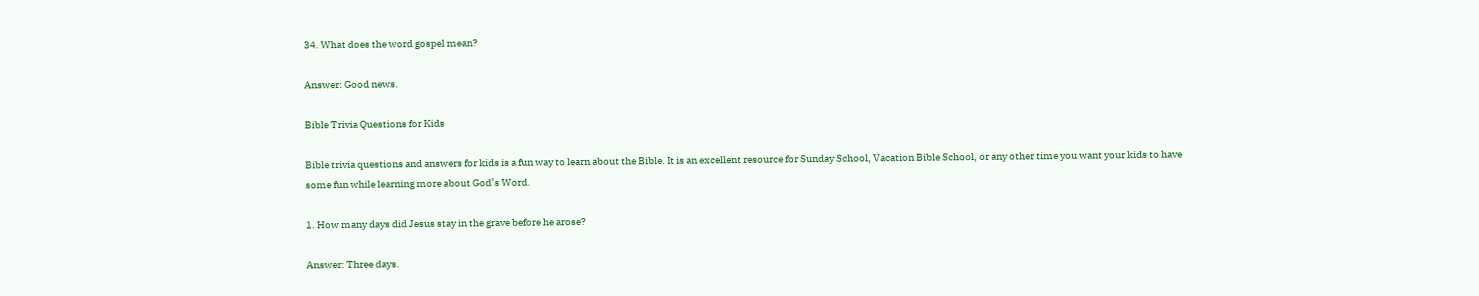34. What does the word gospel mean?

Answer: Good news.

Bible Trivia Questions for Kids

Bible trivia questions and answers for kids is a fun way to learn about the Bible. It is an excellent resource for Sunday School, Vacation Bible School, or any other time you want your kids to have some fun while learning more about God’s Word.

1. How many days did Jesus stay in the grave before he arose?

Answer: Three days.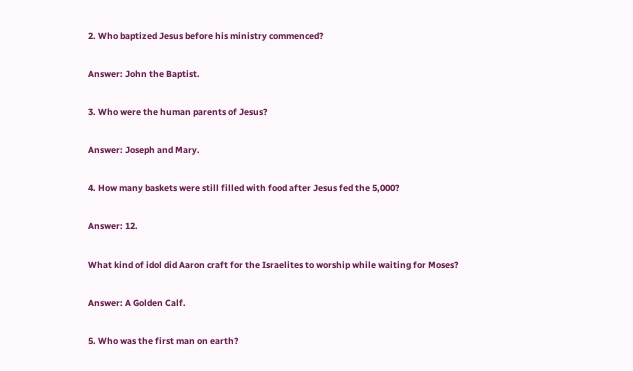2. Who baptized Jesus before his ministry commenced?

Answer: John the Baptist.

3. Who were the human parents of Jesus?

Answer: Joseph and Mary.

4. How many baskets were still filled with food after Jesus fed the 5,000?

Answer: 12.

What kind of idol did Aaron craft for the Israelites to worship while waiting for Moses?

Answer: A Golden Calf.

5. Who was the first man on earth?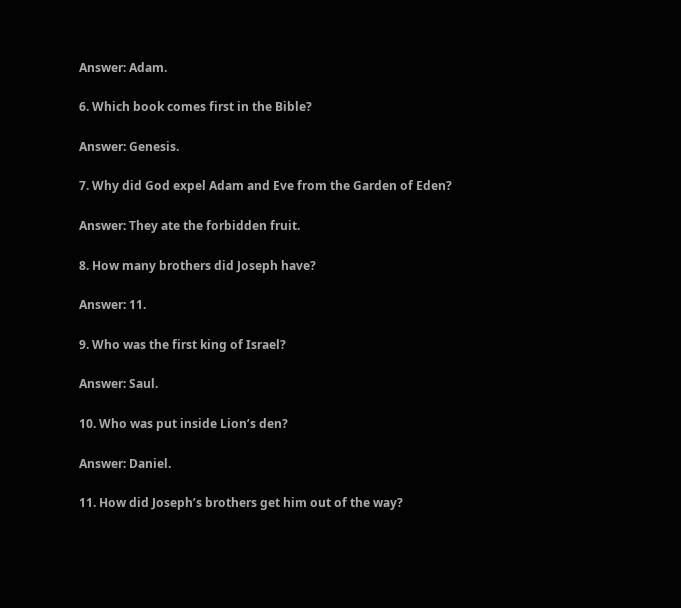Answer: Adam.

6. Which book comes first in the Bible?

Answer: Genesis.

7. Why did God expel Adam and Eve from the Garden of Eden?

Answer: They ate the forbidden fruit.

8. How many brothers did Joseph have?

Answer: 11.

9. Who was the first king of Israel?

Answer: Saul.

10. Who was put inside Lion’s den?

Answer: Daniel.

11. How did Joseph’s brothers get him out of the way?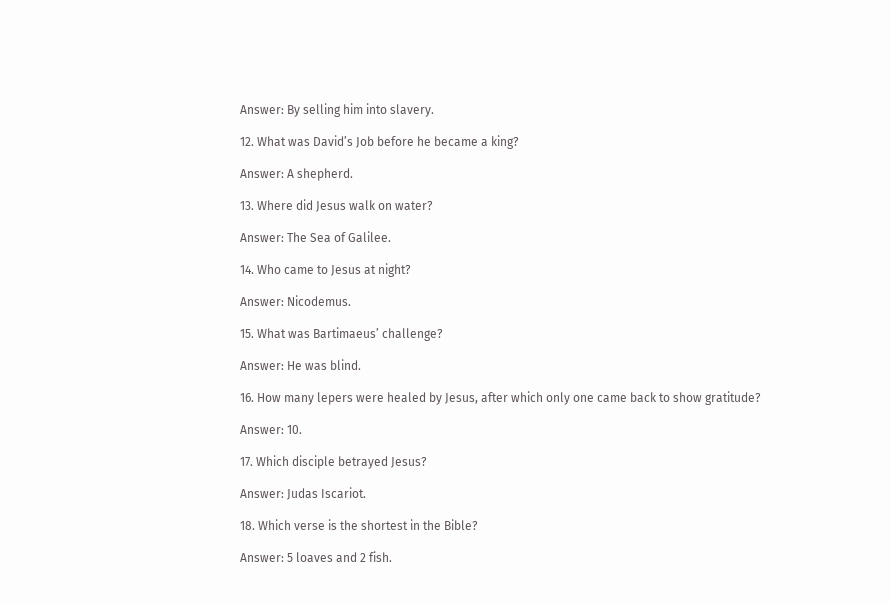Answer: By selling him into slavery.

12. What was David’s Job before he became a king?

Answer: A shepherd.

13. Where did Jesus walk on water?

Answer: The Sea of Galilee.

14. Who came to Jesus at night?

Answer: Nicodemus.

15. What was Bartimaeus’ challenge?

Answer: He was blind.

16. How many lepers were healed by Jesus, after which only one came back to show gratitude?

Answer: 10.

17. Which disciple betrayed Jesus?

Answer: Judas Iscariot.

18. Which verse is the shortest in the Bible?

Answer: 5 loaves and 2 fish.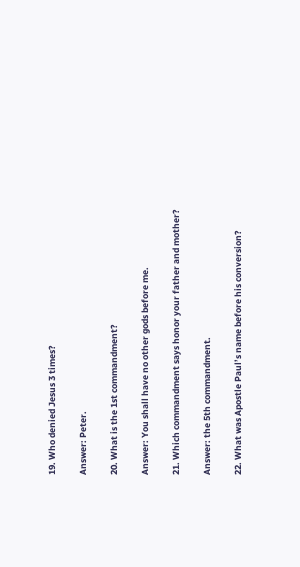19. Who denied Jesus 3 times?

Answer: Peter.

20. What is the 1st commandment?

Answer: You shall have no other gods before me.

21. Which commandment says honor your father and mother?

Answer: the 5th commandment.

22. What was Apostle Paul’s name before his conversion?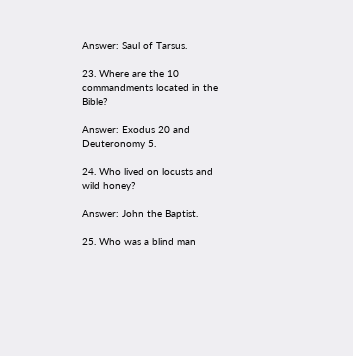Answer: Saul of Tarsus.

23. Where are the 10 commandments located in the Bible?

Answer: Exodus 20 and Deuteronomy 5.

24. Who lived on locusts and wild honey?

Answer: John the Baptist.

25. Who was a blind man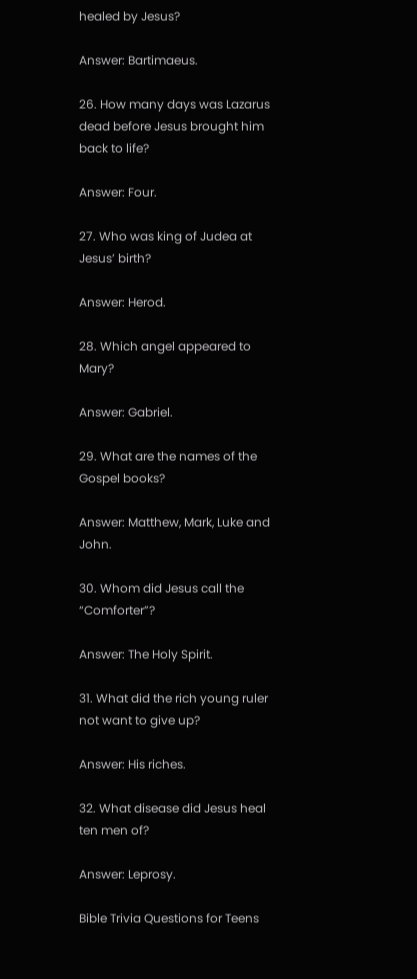healed by Jesus?

Answer: Bartimaeus.

26. How many days was Lazarus dead before Jesus brought him back to life?

Answer: Four.

27. Who was king of Judea at Jesus’ birth?

Answer: Herod.

28. Which angel appeared to Mary?

Answer: Gabriel.

29. What are the names of the Gospel books?

Answer: Matthew, Mark, Luke and John.

30. Whom did Jesus call the “Comforter”?

Answer: The Holy Spirit.

31. What did the rich young ruler not want to give up?

Answer: His riches.

32. What disease did Jesus heal ten men of?

Answer: Leprosy.

Bible Trivia Questions for Teens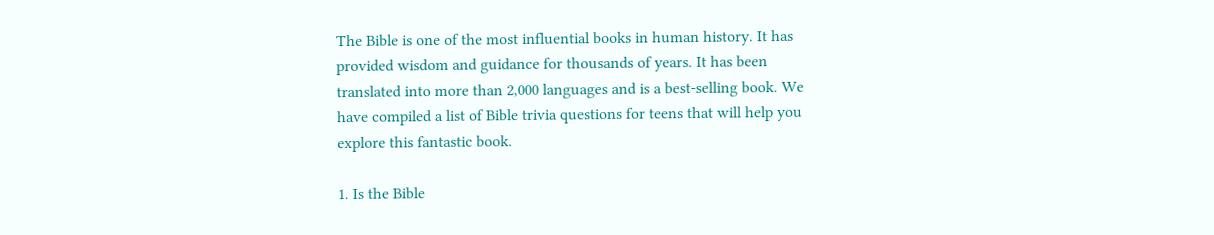The Bible is one of the most influential books in human history. It has provided wisdom and guidance for thousands of years. It has been translated into more than 2,000 languages and is a best-selling book. We have compiled a list of Bible trivia questions for teens that will help you explore this fantastic book.

1. Is the Bible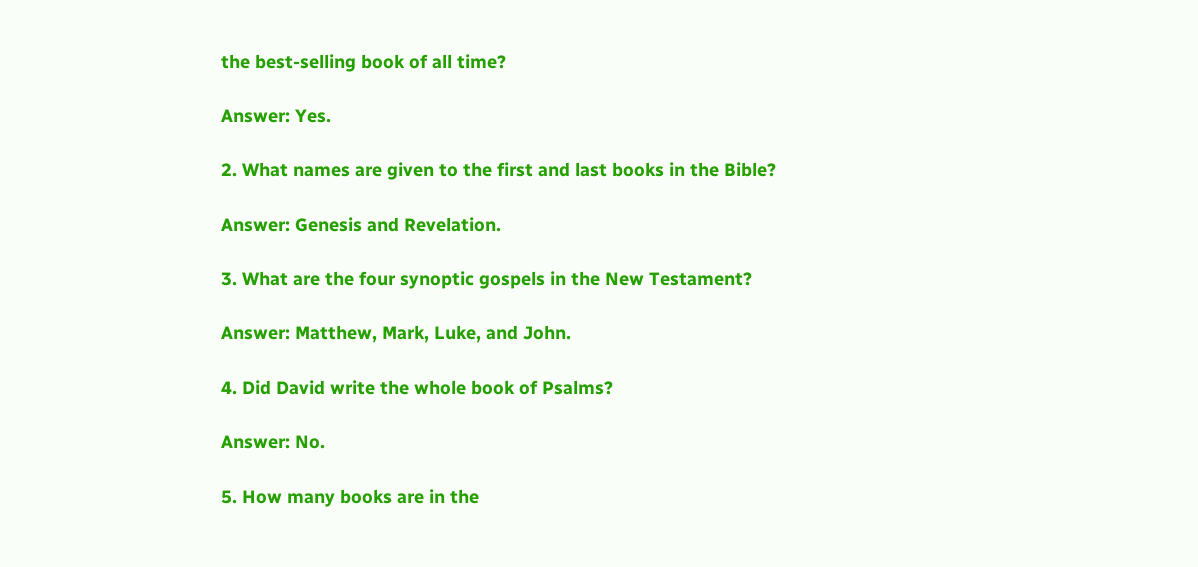the best-selling book of all time?

Answer: Yes.

2. What names are given to the first and last books in the Bible?

Answer: Genesis and Revelation.

3. What are the four synoptic gospels in the New Testament?

Answer: Matthew, Mark, Luke, and John.

4. Did David write the whole book of Psalms?

Answer: No.

5. How many books are in the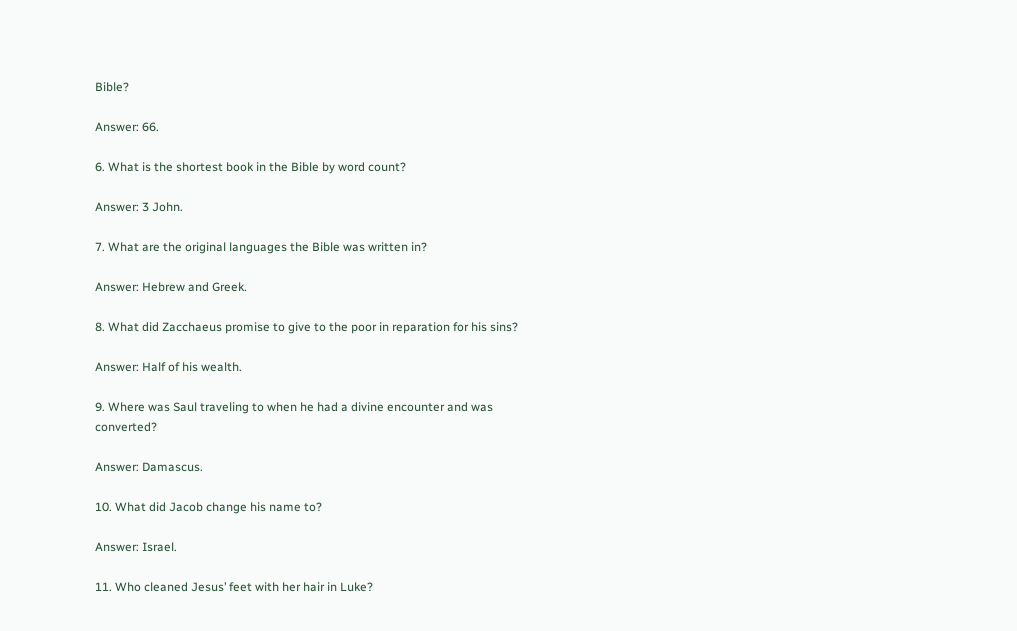Bible?

Answer: 66.

6. What is the shortest book in the Bible by word count?

Answer: 3 John.

7. What are the original languages the Bible was written in?

Answer: Hebrew and Greek.

8. What did Zacchaeus promise to give to the poor in reparation for his sins?

Answer: Half of his wealth.

9. Where was Saul traveling to when he had a divine encounter and was converted?

Answer: Damascus.

10. What did Jacob change his name to?

Answer: Israel.

11. Who cleaned Jesus’ feet with her hair in Luke?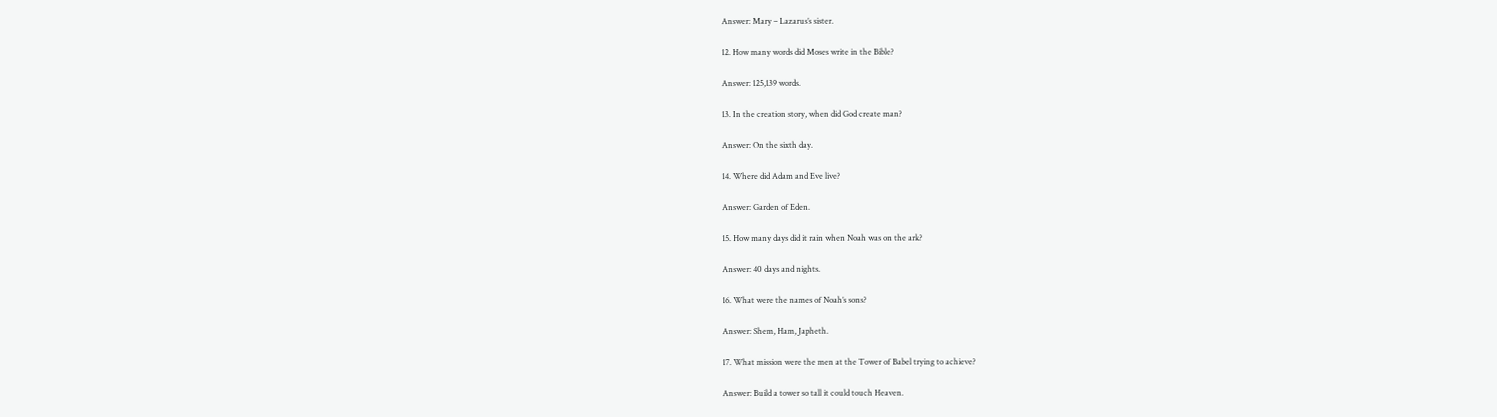Answer: Mary – Lazarus’s sister.

12. How many words did Moses write in the Bible?

Answer: 125,139 words.

13. In the creation story, when did God create man?

Answer: On the sixth day.

14. Where did Adam and Eve live?

Answer: Garden of Eden.

15. How many days did it rain when Noah was on the ark?

Answer: 40 days and nights.

16. What were the names of Noah’s sons?

Answer: Shem, Ham, Japheth.

17. What mission were the men at the Tower of Babel trying to achieve?

Answer: Build a tower so tall it could touch Heaven.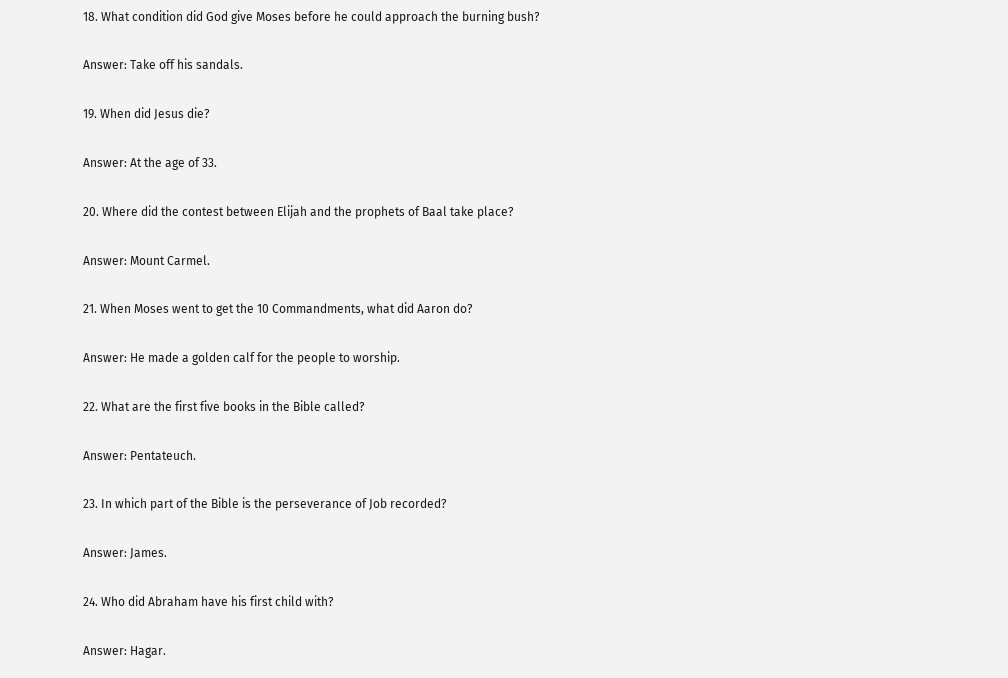18. What condition did God give Moses before he could approach the burning bush?

Answer: Take off his sandals.

19. When did Jesus die?

Answer: At the age of 33.

20. Where did the contest between Elijah and the prophets of Baal take place?

Answer: Mount Carmel.

21. When Moses went to get the 10 Commandments, what did Aaron do?

Answer: He made a golden calf for the people to worship.

22. What are the first five books in the Bible called?

Answer: Pentateuch.

23. In which part of the Bible is the perseverance of Job recorded?

Answer: James.

24. Who did Abraham have his first child with?

Answer: Hagar.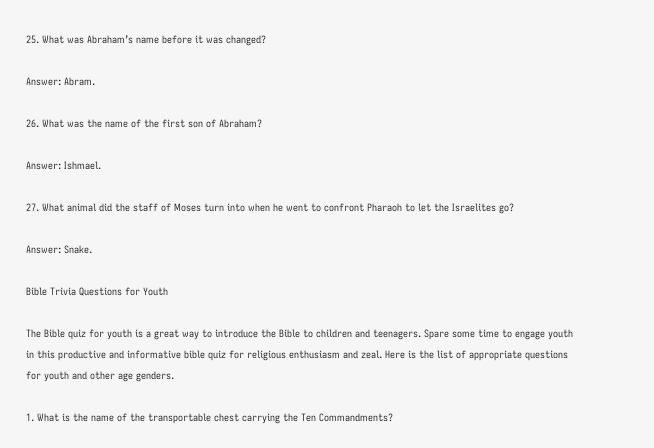25. What was Abraham’s name before it was changed?

Answer: Abram.

26. What was the name of the first son of Abraham?

Answer: Ishmael.

27. What animal did the staff of Moses turn into when he went to confront Pharaoh to let the Israelites go?

Answer: Snake.

Bible Trivia Questions for Youth

The Bible quiz for youth is a great way to introduce the Bible to children and teenagers. Spare some time to engage youth in this productive and informative bible quiz for religious enthusiasm and zeal. Here is the list of appropriate questions for youth and other age genders.

1. What is the name of the transportable chest carrying the Ten Commandments?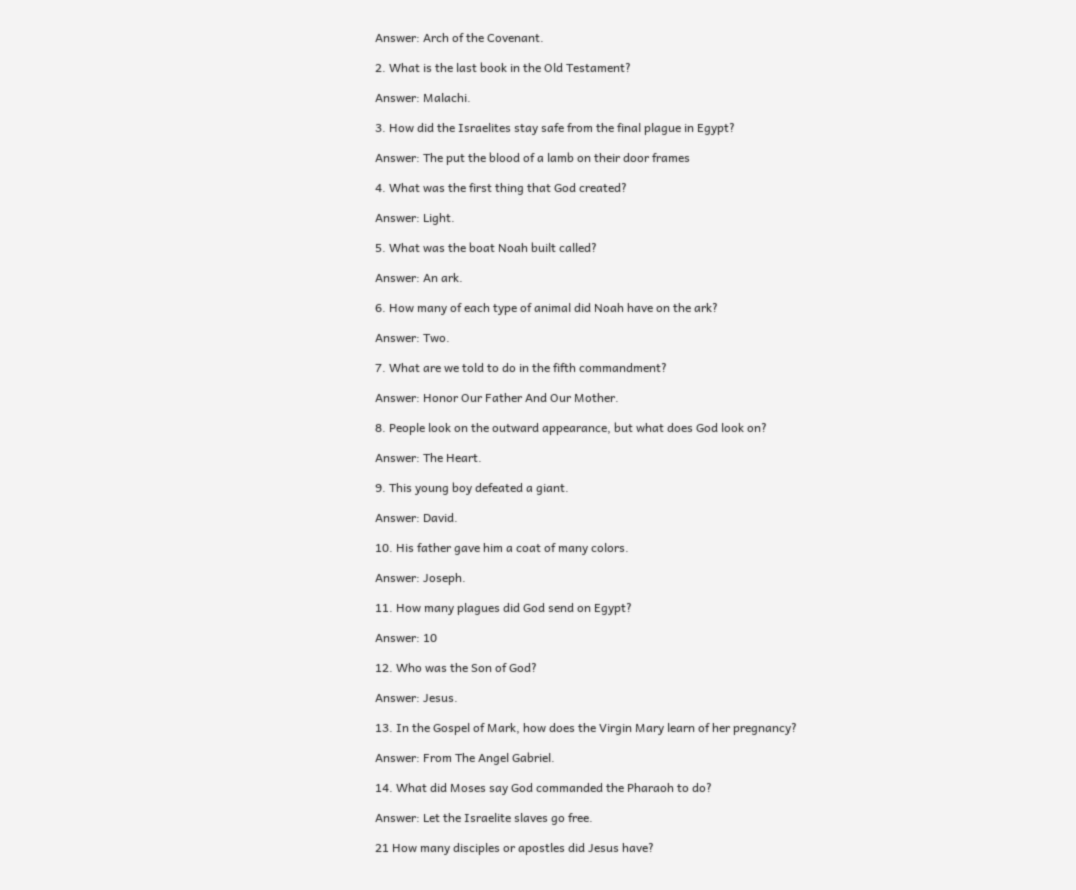Answer: Arch of the Covenant.

2. What is the last book in the Old Testament?

Answer: Malachi.

3. How did the Israelites stay safe from the final plague in Egypt?

Answer: The put the blood of a lamb on their door frames

4. What was the first thing that God created?

Answer: Light.

5. What was the boat Noah built called?

Answer: An ark.

6. How many of each type of animal did Noah have on the ark?

Answer: Two.

7. What are we told to do in the fifth commandment?

Answer: Honor Our Father And Our Mother.

8. People look on the outward appearance, but what does God look on?

Answer: The Heart.

9. This young boy defeated a giant.

Answer: David.

10. His father gave him a coat of many colors.

Answer: Joseph.

11. How many plagues did God send on Egypt?

Answer: 10

12. Who was the Son of God?

Answer: Jesus.

13. In the Gospel of Mark, how does the Virgin Mary learn of her pregnancy?

Answer: From The Angel Gabriel.

14. What did Moses say God commanded the Pharaoh to do?

Answer: Let the Israelite slaves go free.

21 How many disciples or apostles did Jesus have?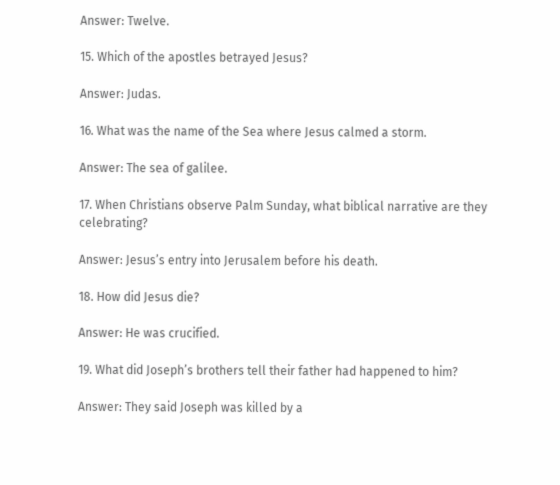Answer: Twelve.

15. Which of the apostles betrayed Jesus?

Answer: Judas.

16. What was the name of the Sea where Jesus calmed a storm.

Answer: The sea of galilee.

17. When Christians observe Palm Sunday, what biblical narrative are they celebrating?

Answer: Jesus’s entry into Jerusalem before his death.

18. How did Jesus die?

Answer: He was crucified.

19. What did Joseph’s brothers tell their father had happened to him?

Answer: They said Joseph was killed by a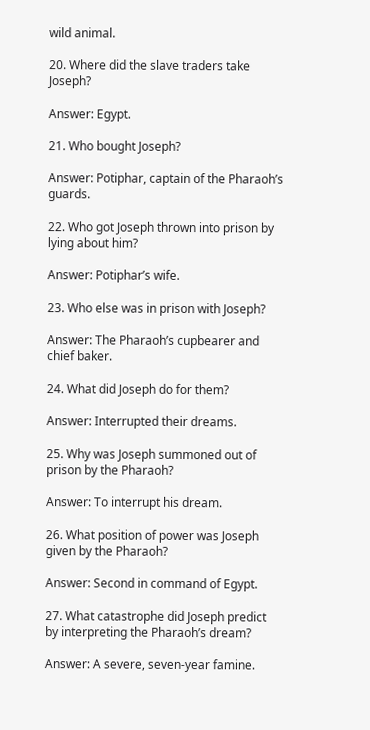wild animal.

20. Where did the slave traders take Joseph?

Answer: Egypt.

21. Who bought Joseph?

Answer: Potiphar, captain of the Pharaoh’s guards.

22. Who got Joseph thrown into prison by lying about him?

Answer: Potiphar’s wife.

23. Who else was in prison with Joseph?

Answer: The Pharaoh’s cupbearer and chief baker.

24. What did Joseph do for them?

Answer: Interrupted their dreams.

25. Why was Joseph summoned out of prison by the Pharaoh?

Answer: To interrupt his dream.

26. What position of power was Joseph given by the Pharaoh?

Answer: Second in command of Egypt.

27. What catastrophe did Joseph predict by interpreting the Pharaoh’s dream?

Answer: A severe, seven-year famine.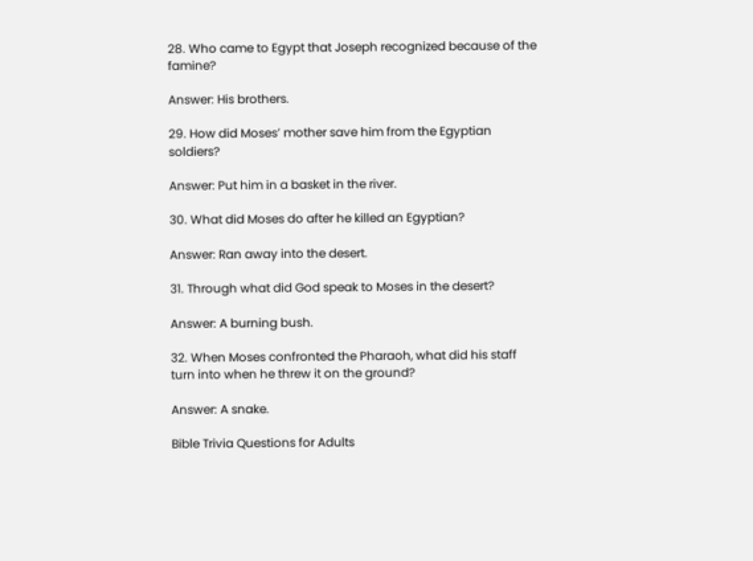28. Who came to Egypt that Joseph recognized because of the famine?

Answer: His brothers.

29. How did Moses’ mother save him from the Egyptian soldiers?

Answer: Put him in a basket in the river.

30. What did Moses do after he killed an Egyptian?

Answer: Ran away into the desert.

31. Through what did God speak to Moses in the desert?

Answer: A burning bush.

32. When Moses confronted the Pharaoh, what did his staff turn into when he threw it on the ground?

Answer: A snake.

Bible Trivia Questions for Adults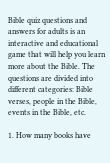Bible quiz questions and answers for adults is an interactive and educational game that will help you learn more about the Bible. The questions are divided into different categories: Bible verses, people in the Bible, events in the Bible, etc.

1. How many books have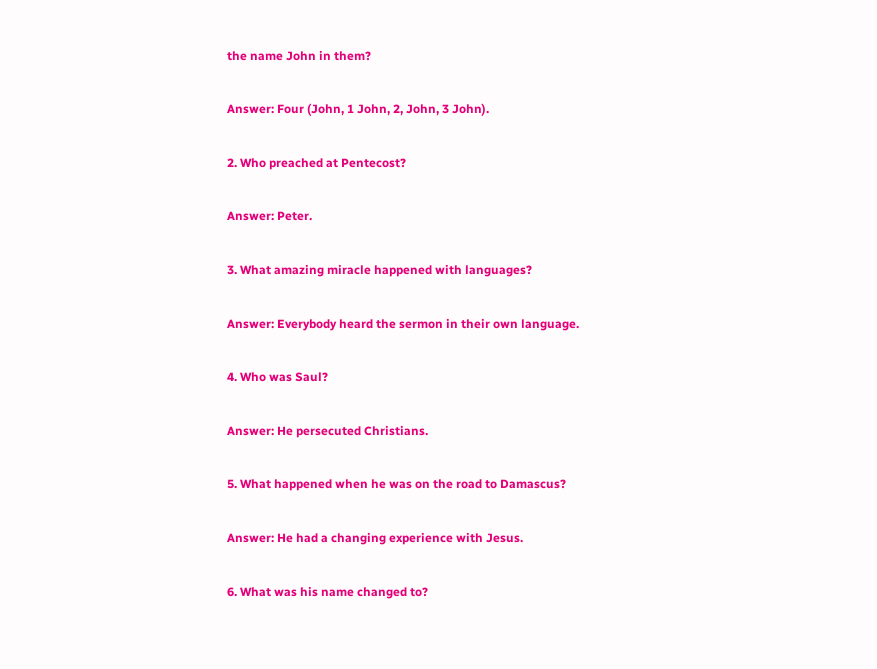the name John in them?

Answer: Four (John, 1 John, 2, John, 3 John).

2. Who preached at Pentecost?

Answer: Peter.

3. What amazing miracle happened with languages?

Answer: Everybody heard the sermon in their own language.

4. Who was Saul?

Answer: He persecuted Christians.

5. What happened when he was on the road to Damascus?

Answer: He had a changing experience with Jesus.

6. What was his name changed to?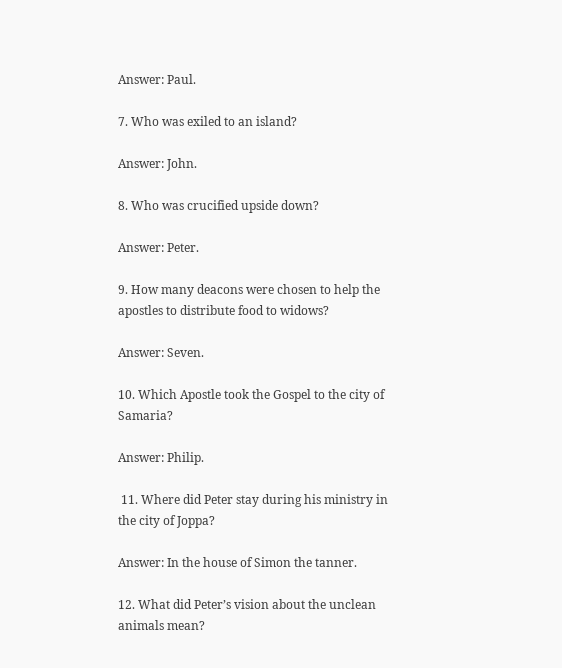Answer: Paul.

7. Who was exiled to an island?

Answer: John.

8. Who was crucified upside down?

Answer: Peter.

9. How many deacons were chosen to help the apostles to distribute food to widows?

Answer: Seven.

10. Which Apostle took the Gospel to the city of Samaria?

Answer: Philip.

 11. Where did Peter stay during his ministry in the city of Joppa?

Answer: In the house of Simon the tanner.

12. What did Peter’s vision about the unclean animals mean?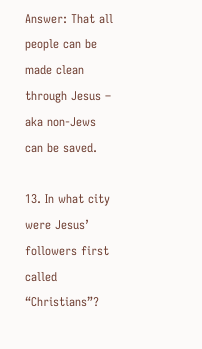Answer: That all people can be made clean through Jesus – aka non-Jews can be saved.

13. In what city were Jesus’ followers first called “Christians”?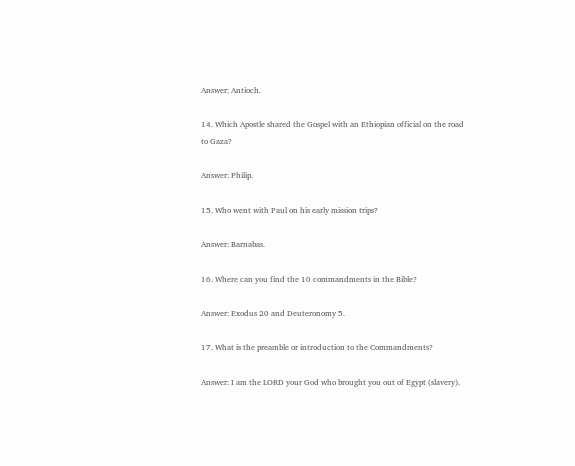Answer: Antioch.

14. Which Apostle shared the Gospel with an Ethiopian official on the road to Gaza?

Answer: Philip.

15. Who went with Paul on his early mission trips?

Answer: Barnabas.

16. Where can you find the 10 commandments in the Bible?

Answer: Exodus 20 and Deuteronomy 5.

17. What is the preamble or introduction to the Commandments?

Answer: I am the LORD your God who brought you out of Egypt (slavery).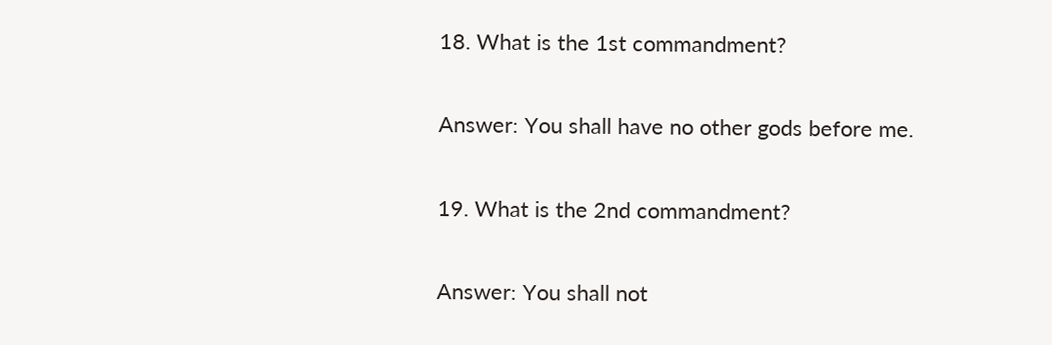18. What is the 1st commandment?

Answer: You shall have no other gods before me.

19. What is the 2nd commandment?

Answer: You shall not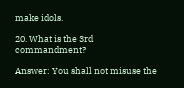make idols.

20. What is the 3rd commandment?

Answer: You shall not misuse the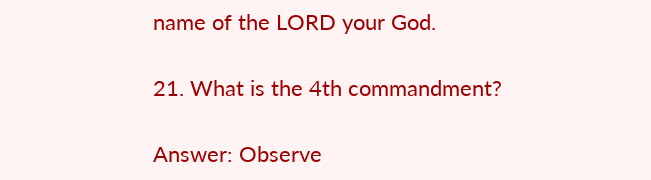name of the LORD your God.

21. What is the 4th commandment?

Answer: Observe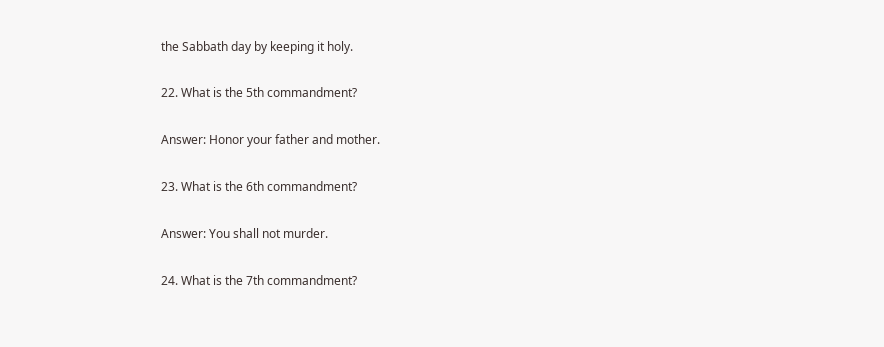the Sabbath day by keeping it holy.

22. What is the 5th commandment?

Answer: Honor your father and mother.

23. What is the 6th commandment?

Answer: You shall not murder.

24. What is the 7th commandment?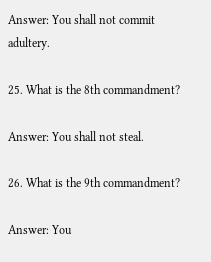Answer: You shall not commit adultery.

25. What is the 8th commandment?

Answer: You shall not steal.

26. What is the 9th commandment?

Answer: You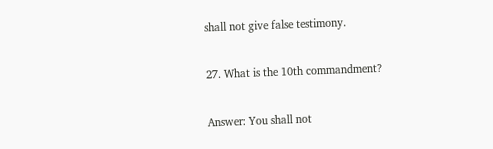shall not give false testimony.

27. What is the 10th commandment?

Answer: You shall not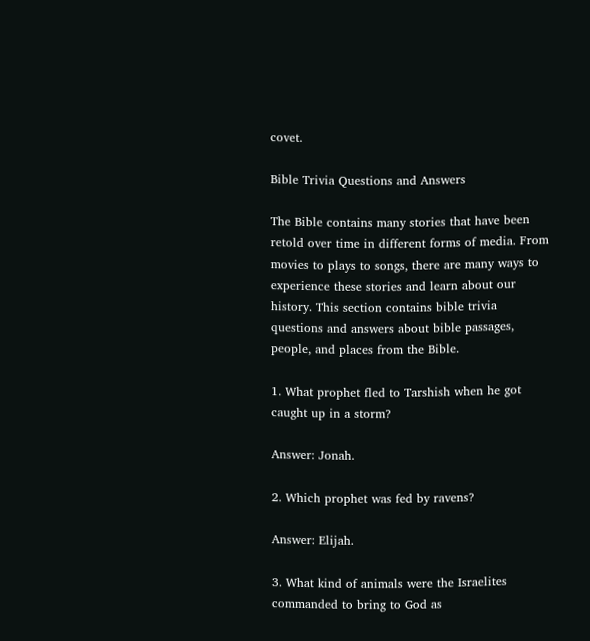covet.

Bible Trivia Questions and Answers

The Bible contains many stories that have been retold over time in different forms of media. From movies to plays to songs, there are many ways to experience these stories and learn about our history. This section contains bible trivia questions and answers about bible passages, people, and places from the Bible.

1. What prophet fled to Tarshish when he got caught up in a storm?

Answer: Jonah.

2. Which prophet was fed by ravens?

Answer: Elijah.

3. What kind of animals were the Israelites commanded to bring to God as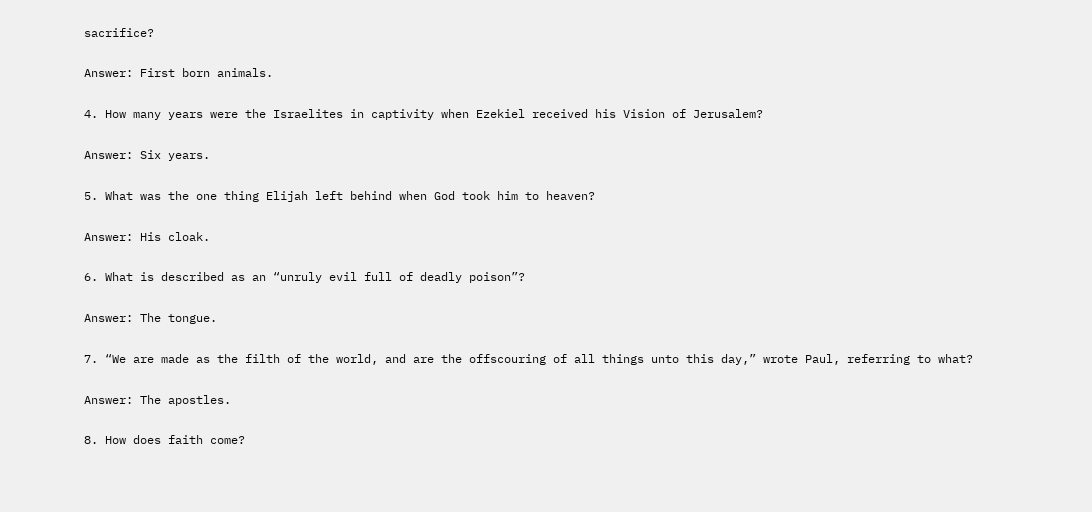sacrifice?

Answer: First born animals.

4. How many years were the Israelites in captivity when Ezekiel received his Vision of Jerusalem?

Answer: Six years.

5. What was the one thing Elijah left behind when God took him to heaven?

Answer: His cloak.

6. What is described as an “unruly evil full of deadly poison”?

Answer: The tongue.

7. “We are made as the filth of the world, and are the offscouring of all things unto this day,” wrote Paul, referring to what?

Answer: The apostles.

8. How does faith come?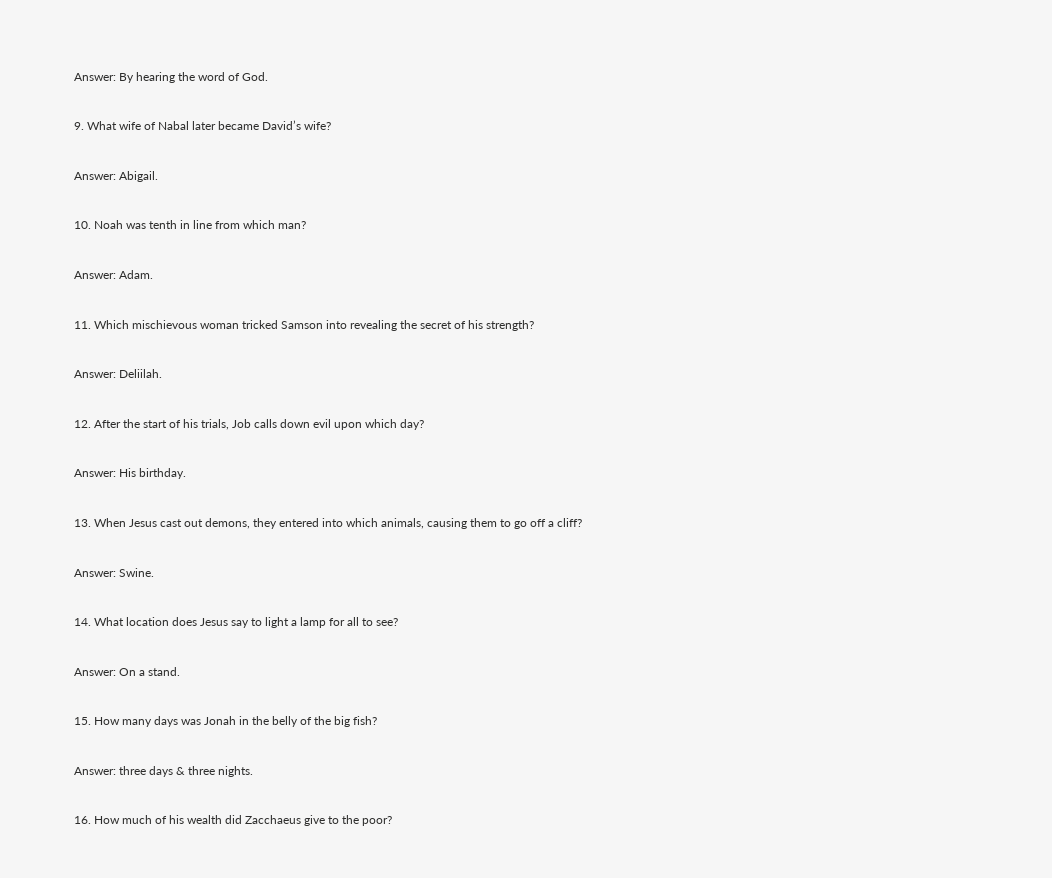Answer: By hearing the word of God.

9. What wife of Nabal later became David’s wife?

Answer: Abigail.

10. Noah was tenth in line from which man?

Answer: Adam.

11. Which mischievous woman tricked Samson into revealing the secret of his strength?

Answer: Deliilah.

12. After the start of his trials, Job calls down evil upon which day?

Answer: His birthday.

13. When Jesus cast out demons, they entered into which animals, causing them to go off a cliff?

Answer: Swine.

14. What location does Jesus say to light a lamp for all to see?

Answer: On a stand.

15. How many days was Jonah in the belly of the big fish?

Answer: three days & three nights.

16. How much of his wealth did Zacchaeus give to the poor?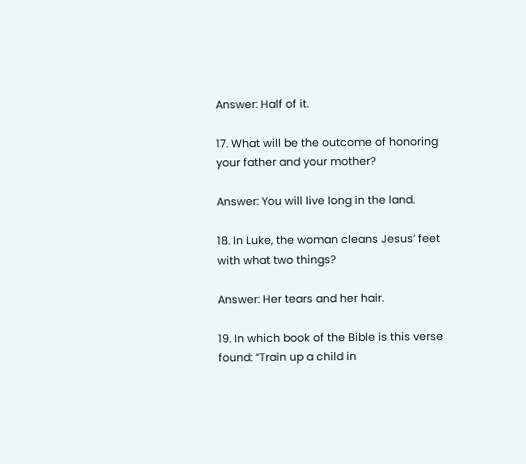Answer: Half of it.

17. What will be the outcome of honoring your father and your mother?

Answer: You will live long in the land.

18. In Luke, the woman cleans Jesus’ feet with what two things?

Answer: Her tears and her hair.

19. In which book of the Bible is this verse found: “Train up a child in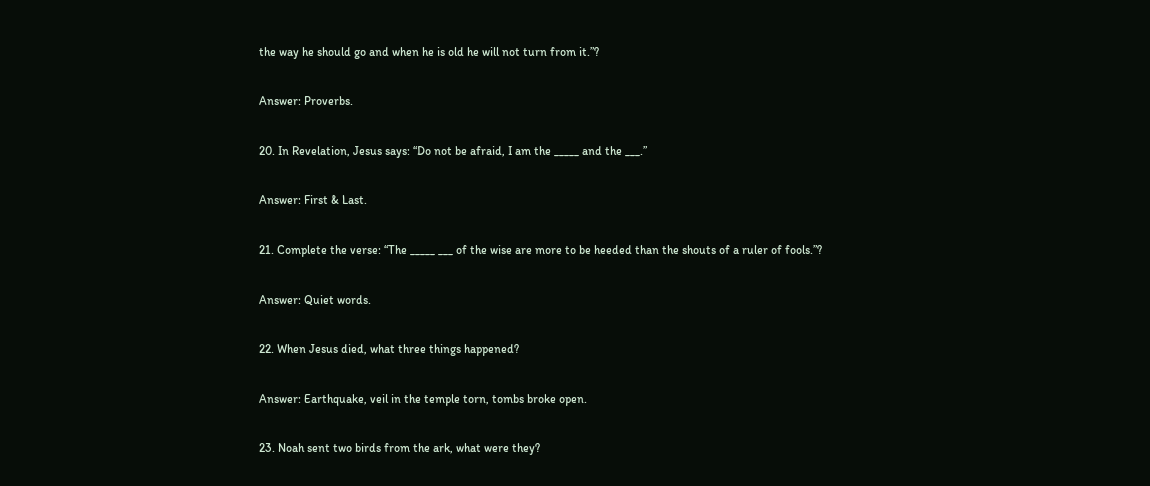the way he should go and when he is old he will not turn from it.”?

Answer: Proverbs.

20. In Revelation, Jesus says: “Do not be afraid, I am the _____ and the ___.”

Answer: First & Last.

21. Complete the verse: “The _____ ___ of the wise are more to be heeded than the shouts of a ruler of fools.”?

Answer: Quiet words.

22. When Jesus died, what three things happened?

Answer: Earthquake, veil in the temple torn, tombs broke open.

23. Noah sent two birds from the ark, what were they?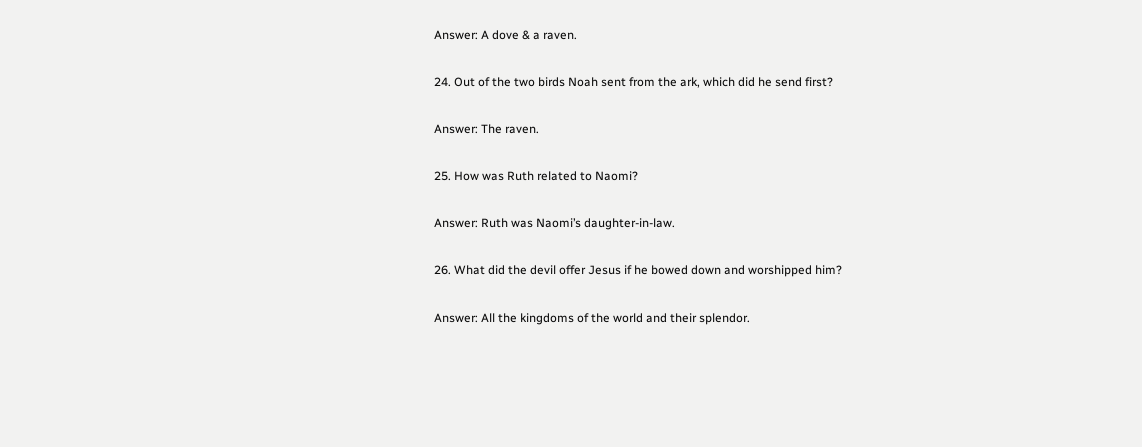Answer: A dove & a raven.

24. Out of the two birds Noah sent from the ark, which did he send first?

Answer: The raven.

25. How was Ruth related to Naomi?

Answer: Ruth was Naomi’s daughter-in-law.

26. What did the devil offer Jesus if he bowed down and worshipped him?

Answer: All the kingdoms of the world and their splendor.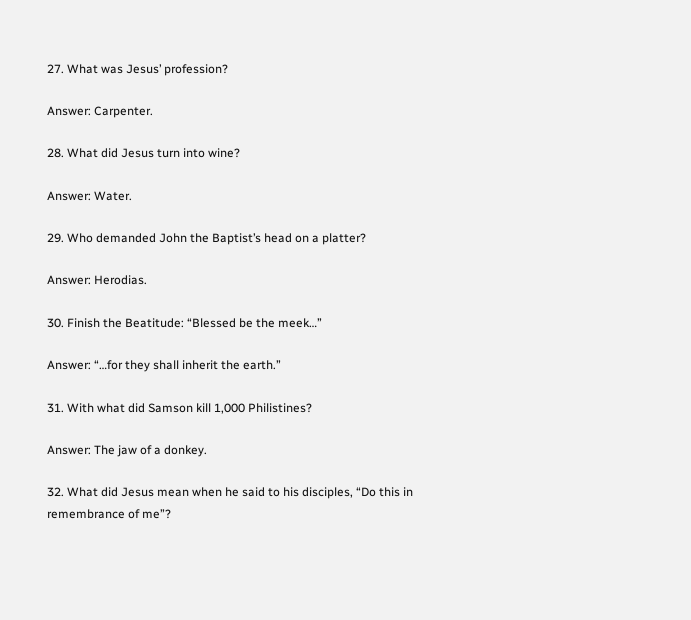27. What was Jesus’ profession?

Answer: Carpenter.

28. What did Jesus turn into wine?

Answer: Water.

29. Who demanded John the Baptist’s head on a platter?

Answer: Herodias.

30. Finish the Beatitude: “Blessed be the meek…”

Answer: “…for they shall inherit the earth.”

31. With what did Samson kill 1,000 Philistines?

Answer: The jaw of a donkey.

32. What did Jesus mean when he said to his disciples, “Do this in remembrance of me”?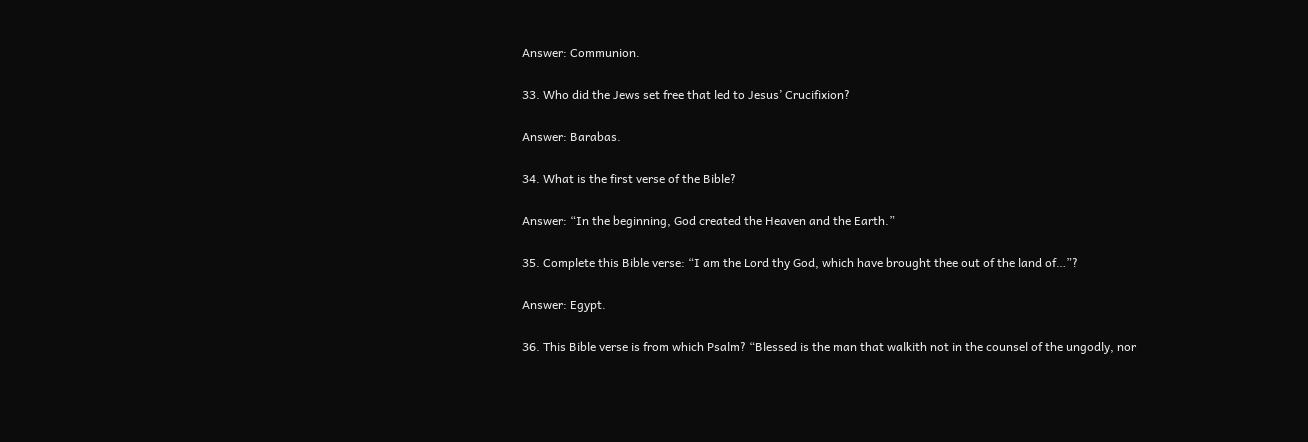Answer: Communion.

33. Who did the Jews set free that led to Jesus’ Crucifixion?

Answer: Barabas.

34. What is the first verse of the Bible?

Answer: “In the beginning, God created the Heaven and the Earth.”

35. Complete this Bible verse: “I am the Lord thy God, which have brought thee out of the land of…”?

Answer: Egypt.

36. This Bible verse is from which Psalm? “Blessed is the man that walkith not in the counsel of the ungodly, nor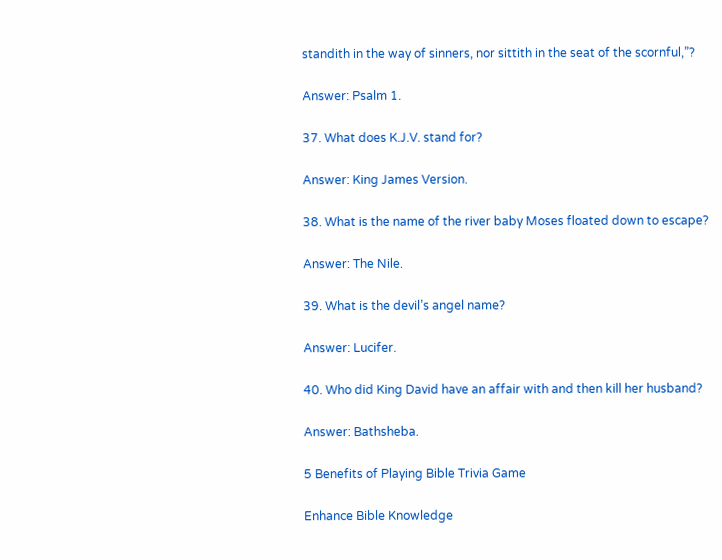standith in the way of sinners, nor sittith in the seat of the scornful,”?

Answer: Psalm 1.

37. What does K.J.V. stand for?

Answer: King James Version.

38. What is the name of the river baby Moses floated down to escape?

Answer: The Nile.

39. What is the devil’s angel name?

Answer: Lucifer.

40. Who did King David have an affair with and then kill her husband?

Answer: Bathsheba.

5 Benefits of Playing Bible Trivia Game

Enhance Bible Knowledge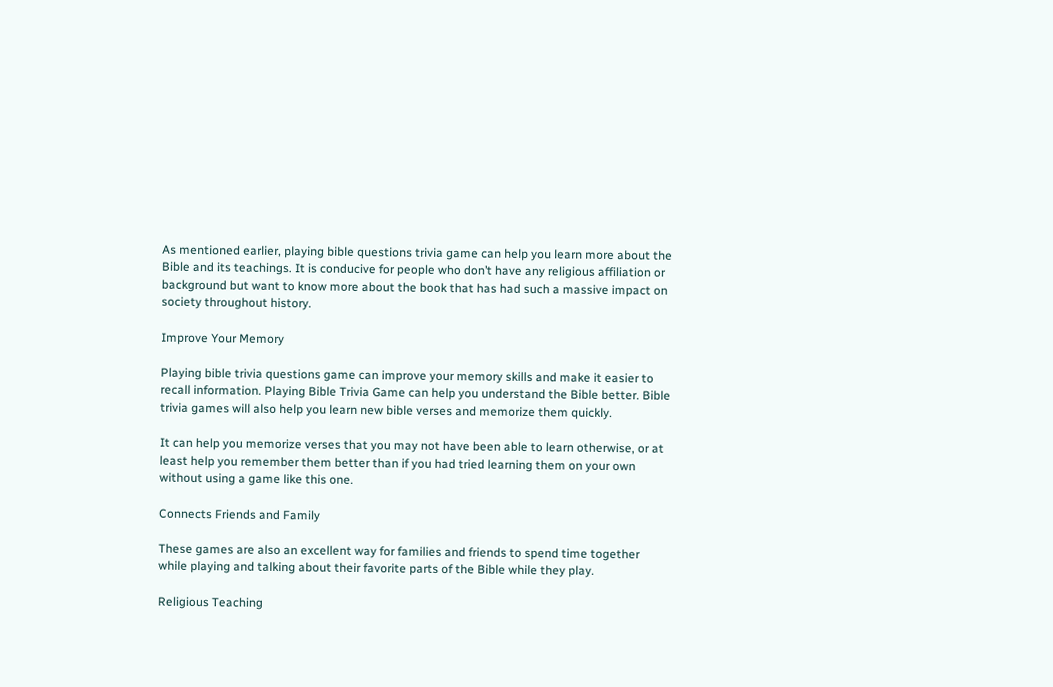As mentioned earlier, playing bible questions trivia game can help you learn more about the Bible and its teachings. It is conducive for people who don’t have any religious affiliation or background but want to know more about the book that has had such a massive impact on society throughout history.

Improve Your Memory

Playing bible trivia questions game can improve your memory skills and make it easier to recall information. Playing Bible Trivia Game can help you understand the Bible better. Bible trivia games will also help you learn new bible verses and memorize them quickly.

It can help you memorize verses that you may not have been able to learn otherwise, or at least help you remember them better than if you had tried learning them on your own without using a game like this one.

Connects Friends and Family

These games are also an excellent way for families and friends to spend time together while playing and talking about their favorite parts of the Bible while they play.

Religious Teaching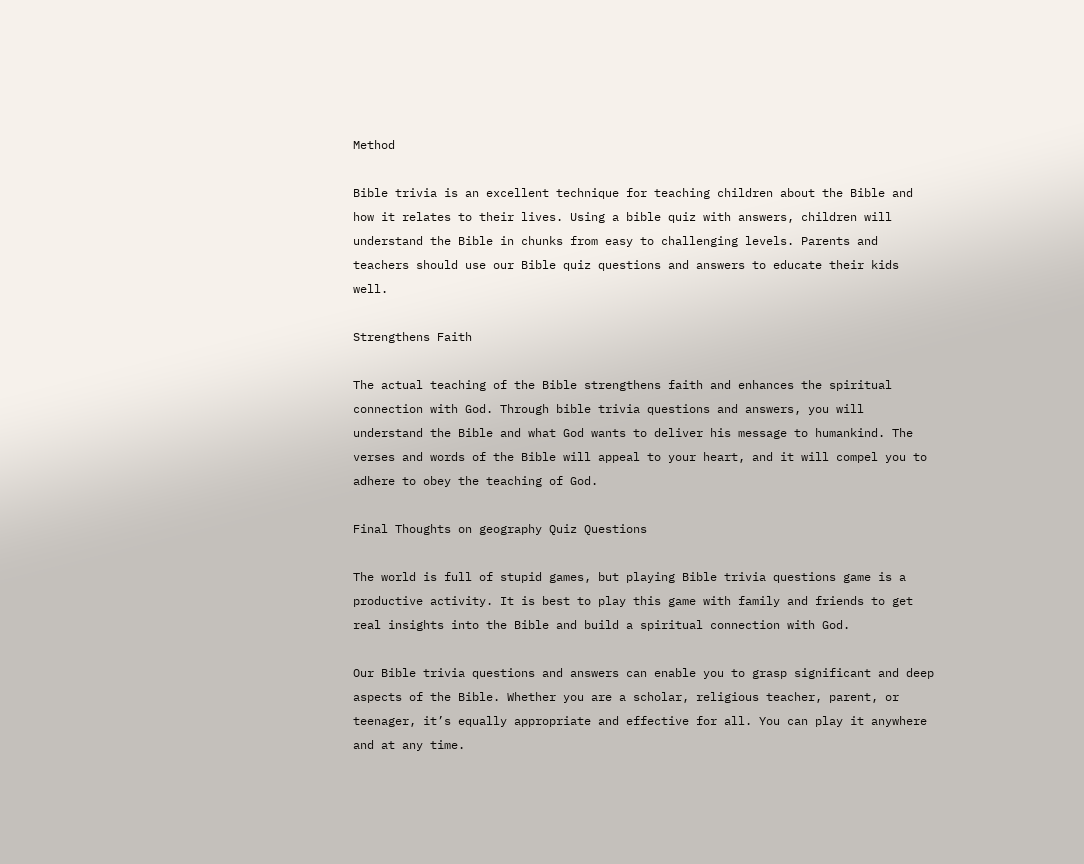Method

Bible trivia is an excellent technique for teaching children about the Bible and how it relates to their lives. Using a bible quiz with answers, children will understand the Bible in chunks from easy to challenging levels. Parents and teachers should use our Bible quiz questions and answers to educate their kids well.

Strengthens Faith

The actual teaching of the Bible strengthens faith and enhances the spiritual connection with God. Through bible trivia questions and answers, you will understand the Bible and what God wants to deliver his message to humankind. The verses and words of the Bible will appeal to your heart, and it will compel you to adhere to obey the teaching of God.

Final Thoughts on geography Quiz Questions

The world is full of stupid games, but playing Bible trivia questions game is a productive activity. It is best to play this game with family and friends to get real insights into the Bible and build a spiritual connection with God.

Our Bible trivia questions and answers can enable you to grasp significant and deep aspects of the Bible. Whether you are a scholar, religious teacher, parent, or teenager, it’s equally appropriate and effective for all. You can play it anywhere and at any time.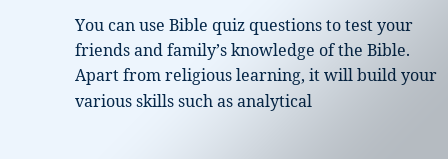You can use Bible quiz questions to test your friends and family’s knowledge of the Bible. Apart from religious learning, it will build your various skills such as analytical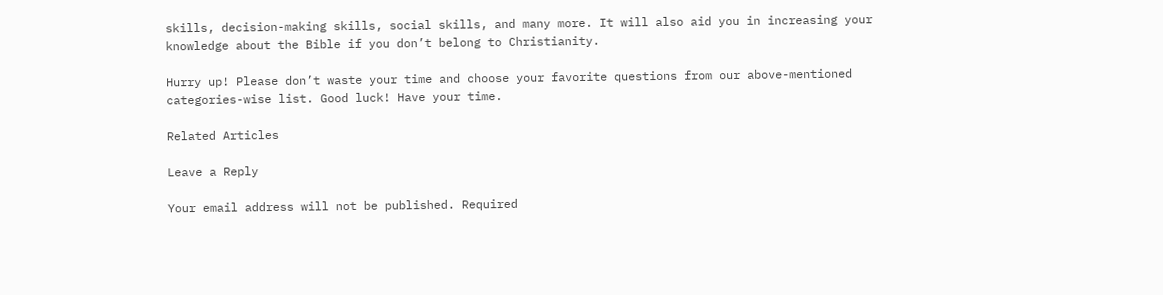skills, decision-making skills, social skills, and many more. It will also aid you in increasing your knowledge about the Bible if you don’t belong to Christianity.

Hurry up! Please don’t waste your time and choose your favorite questions from our above-mentioned categories-wise list. Good luck! Have your time.

Related Articles

Leave a Reply

Your email address will not be published. Required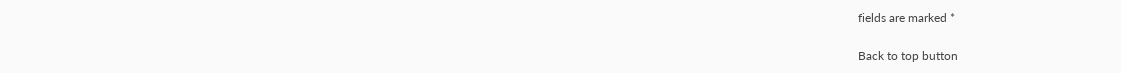fields are marked *

Back to top button